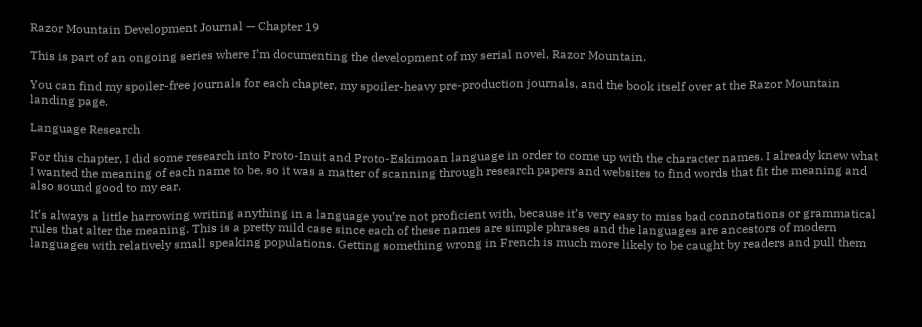Razor Mountain Development Journal — Chapter 19

This is part of an ongoing series where I’m documenting the development of my serial novel, Razor Mountain.

You can find my spoiler-free journals for each chapter, my spoiler-heavy pre-production journals, and the book itself over at the Razor Mountain landing page.

Language Research

For this chapter, I did some research into Proto-Inuit and Proto-Eskimoan language in order to come up with the character names. I already knew what I wanted the meaning of each name to be, so it was a matter of scanning through research papers and websites to find words that fit the meaning and also sound good to my ear.

It’s always a little harrowing writing anything in a language you’re not proficient with, because it’s very easy to miss bad connotations or grammatical rules that alter the meaning. This is a pretty mild case since each of these names are simple phrases and the languages are ancestors of modern languages with relatively small speaking populations. Getting something wrong in French is much more likely to be caught by readers and pull them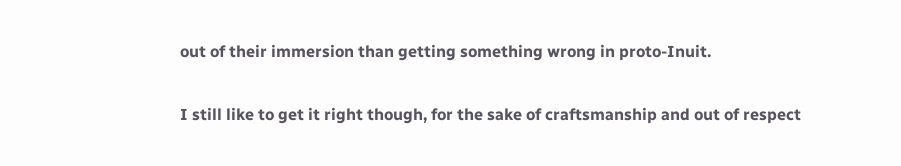out of their immersion than getting something wrong in proto-Inuit.

I still like to get it right though, for the sake of craftsmanship and out of respect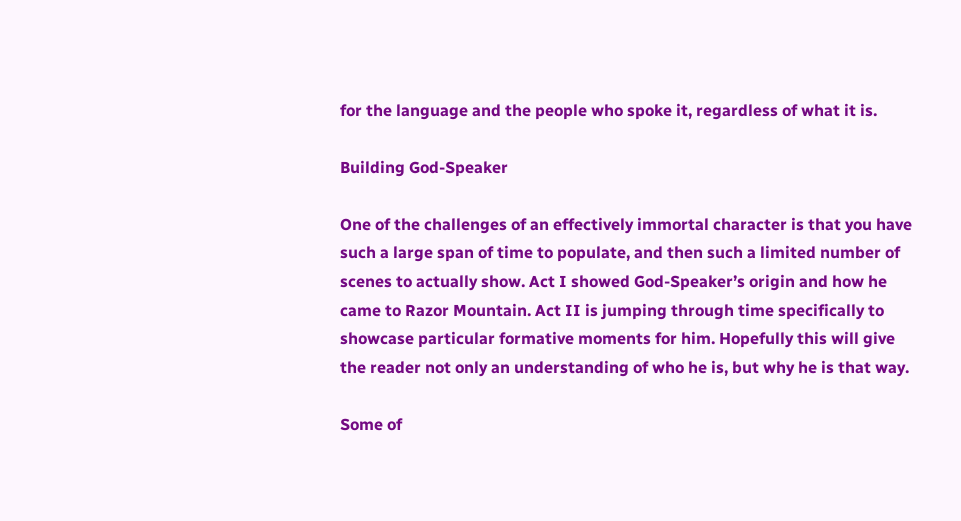for the language and the people who spoke it, regardless of what it is.

Building God-Speaker

One of the challenges of an effectively immortal character is that you have such a large span of time to populate, and then such a limited number of scenes to actually show. Act I showed God-Speaker’s origin and how he came to Razor Mountain. Act II is jumping through time specifically to showcase particular formative moments for him. Hopefully this will give the reader not only an understanding of who he is, but why he is that way.

Some of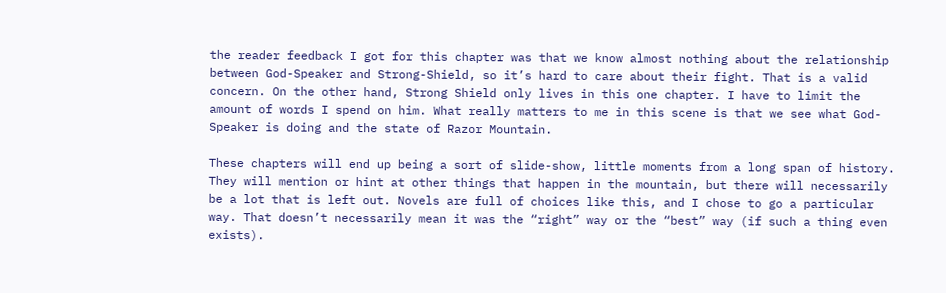the reader feedback I got for this chapter was that we know almost nothing about the relationship between God-Speaker and Strong-Shield, so it’s hard to care about their fight. That is a valid concern. On the other hand, Strong Shield only lives in this one chapter. I have to limit the amount of words I spend on him. What really matters to me in this scene is that we see what God-Speaker is doing and the state of Razor Mountain.

These chapters will end up being a sort of slide-show, little moments from a long span of history. They will mention or hint at other things that happen in the mountain, but there will necessarily be a lot that is left out. Novels are full of choices like this, and I chose to go a particular way. That doesn’t necessarily mean it was the “right” way or the “best” way (if such a thing even exists).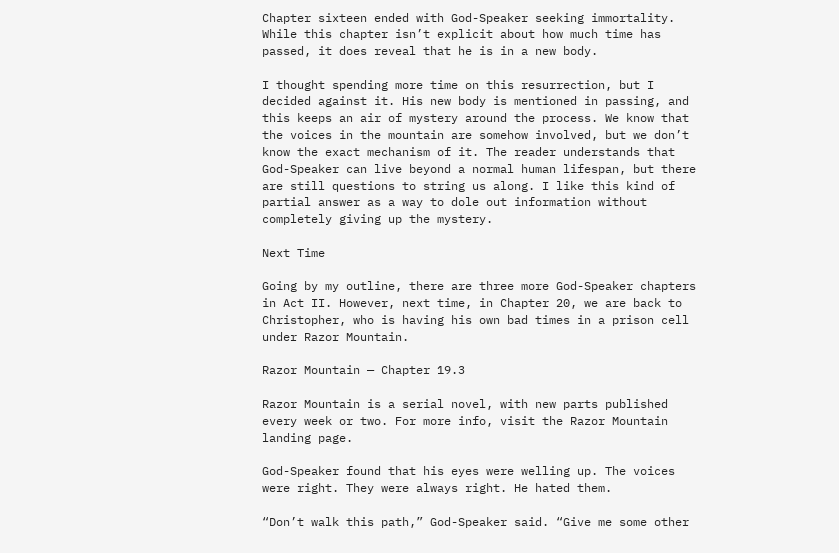Chapter sixteen ended with God-Speaker seeking immortality. While this chapter isn’t explicit about how much time has passed, it does reveal that he is in a new body.

I thought spending more time on this resurrection, but I decided against it. His new body is mentioned in passing, and this keeps an air of mystery around the process. We know that the voices in the mountain are somehow involved, but we don’t know the exact mechanism of it. The reader understands that God-Speaker can live beyond a normal human lifespan, but there are still questions to string us along. I like this kind of partial answer as a way to dole out information without completely giving up the mystery.

Next Time

Going by my outline, there are three more God-Speaker chapters in Act II. However, next time, in Chapter 20, we are back to Christopher, who is having his own bad times in a prison cell under Razor Mountain.

Razor Mountain — Chapter 19.3

Razor Mountain is a serial novel, with new parts published every week or two. For more info, visit the Razor Mountain landing page.

God-Speaker found that his eyes were welling up. The voices were right. They were always right. He hated them.

“Don’t walk this path,” God-Speaker said. “Give me some other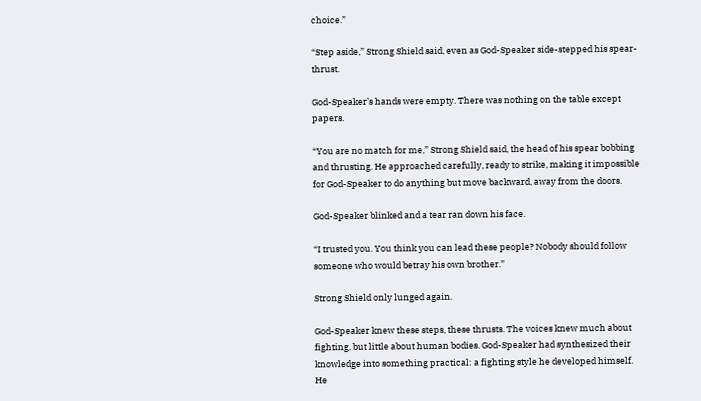choice.”

“Step aside,” Strong Shield said, even as God-Speaker side-stepped his spear-thrust.

God-Speaker’s hands were empty. There was nothing on the table except papers.

“You are no match for me,” Strong Shield said, the head of his spear bobbing and thrusting. He approached carefully, ready to strike, making it impossible for God-Speaker to do anything but move backward, away from the doors.

God-Speaker blinked and a tear ran down his face.

“I trusted you. You think you can lead these people? Nobody should follow someone who would betray his own brother.”

Strong Shield only lunged again.

God-Speaker knew these steps, these thrusts. The voices knew much about fighting, but little about human bodies. God-Speaker had synthesized their knowledge into something practical: a fighting style he developed himself. He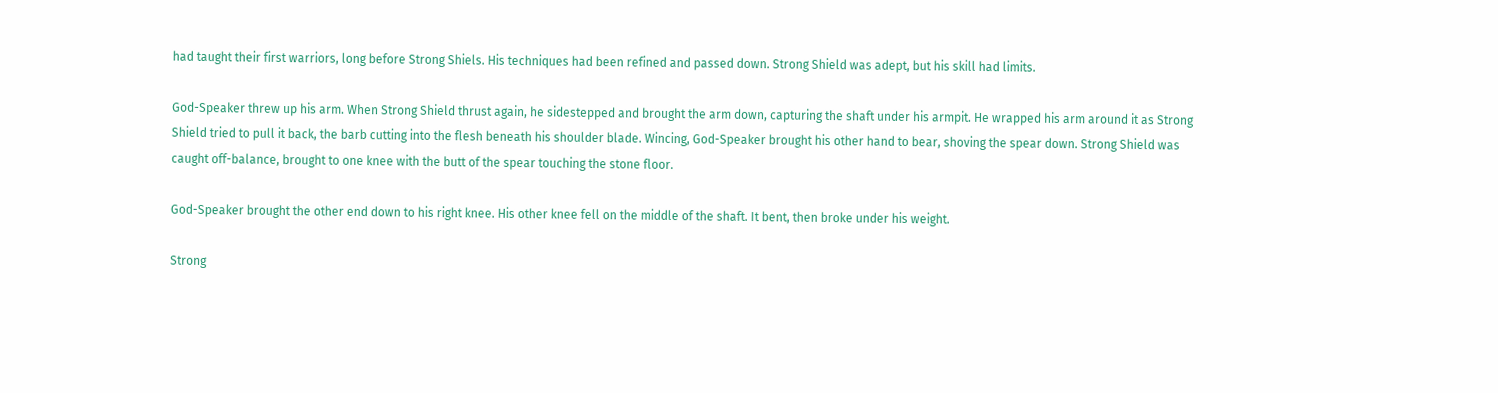had taught their first warriors, long before Strong Shiels. His techniques had been refined and passed down. Strong Shield was adept, but his skill had limits.

God-Speaker threw up his arm. When Strong Shield thrust again, he sidestepped and brought the arm down, capturing the shaft under his armpit. He wrapped his arm around it as Strong Shield tried to pull it back, the barb cutting into the flesh beneath his shoulder blade. Wincing, God-Speaker brought his other hand to bear, shoving the spear down. Strong Shield was caught off-balance, brought to one knee with the butt of the spear touching the stone floor.

God-Speaker brought the other end down to his right knee. His other knee fell on the middle of the shaft. It bent, then broke under his weight.

Strong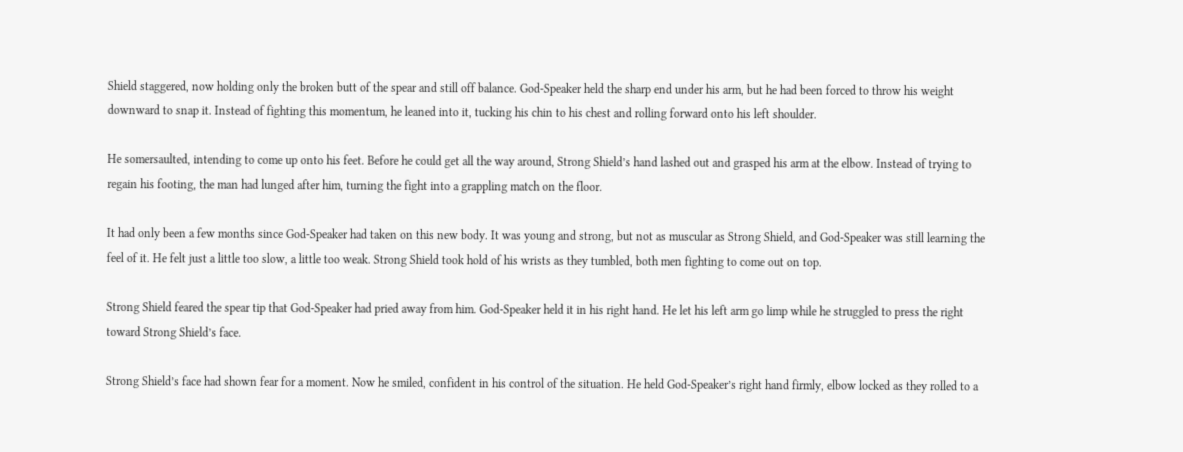Shield staggered, now holding only the broken butt of the spear and still off balance. God-Speaker held the sharp end under his arm, but he had been forced to throw his weight downward to snap it. Instead of fighting this momentum, he leaned into it, tucking his chin to his chest and rolling forward onto his left shoulder.

He somersaulted, intending to come up onto his feet. Before he could get all the way around, Strong Shield’s hand lashed out and grasped his arm at the elbow. Instead of trying to regain his footing, the man had lunged after him, turning the fight into a grappling match on the floor.

It had only been a few months since God-Speaker had taken on this new body. It was young and strong, but not as muscular as Strong Shield, and God-Speaker was still learning the feel of it. He felt just a little too slow, a little too weak. Strong Shield took hold of his wrists as they tumbled, both men fighting to come out on top.

Strong Shield feared the spear tip that God-Speaker had pried away from him. God-Speaker held it in his right hand. He let his left arm go limp while he struggled to press the right toward Strong Shield’s face.

Strong Shield’s face had shown fear for a moment. Now he smiled, confident in his control of the situation. He held God-Speaker’s right hand firmly, elbow locked as they rolled to a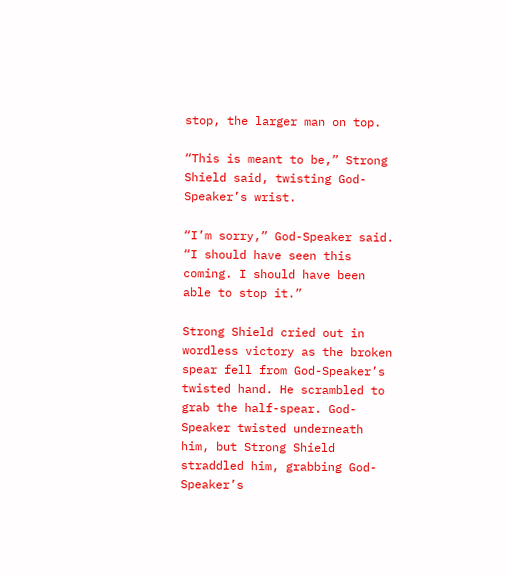stop, the larger man on top.

“This is meant to be,” Strong Shield said, twisting God-Speaker’s wrist.

“I’m sorry,” God-Speaker said. “I should have seen this coming. I should have been able to stop it.”

Strong Shield cried out in wordless victory as the broken spear fell from God-Speaker’s twisted hand. He scrambled to grab the half-spear. God-Speaker twisted underneath him, but Strong Shield straddled him, grabbing God-Speaker’s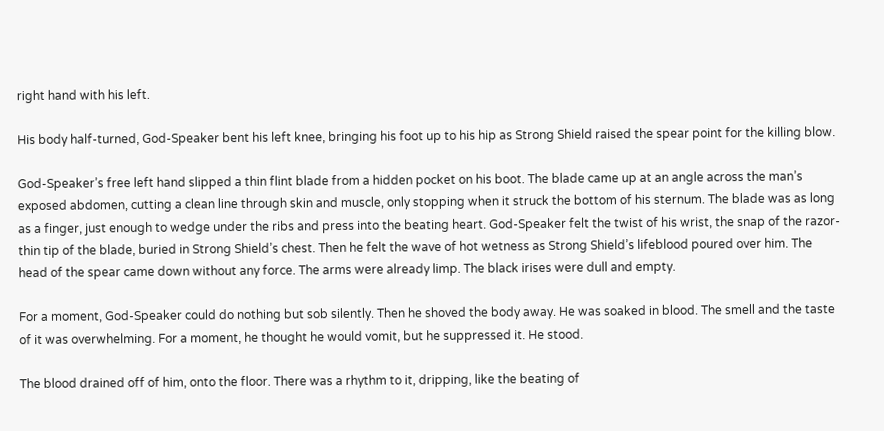right hand with his left.

His body half-turned, God-Speaker bent his left knee, bringing his foot up to his hip as Strong Shield raised the spear point for the killing blow.

God-Speaker’s free left hand slipped a thin flint blade from a hidden pocket on his boot. The blade came up at an angle across the man’s exposed abdomen, cutting a clean line through skin and muscle, only stopping when it struck the bottom of his sternum. The blade was as long as a finger, just enough to wedge under the ribs and press into the beating heart. God-Speaker felt the twist of his wrist, the snap of the razor-thin tip of the blade, buried in Strong Shield’s chest. Then he felt the wave of hot wetness as Strong Shield’s lifeblood poured over him. The head of the spear came down without any force. The arms were already limp. The black irises were dull and empty.

For a moment, God-Speaker could do nothing but sob silently. Then he shoved the body away. He was soaked in blood. The smell and the taste of it was overwhelming. For a moment, he thought he would vomit, but he suppressed it. He stood.

The blood drained off of him, onto the floor. There was a rhythm to it, dripping, like the beating of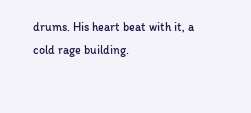drums. His heart beat with it, a cold rage building.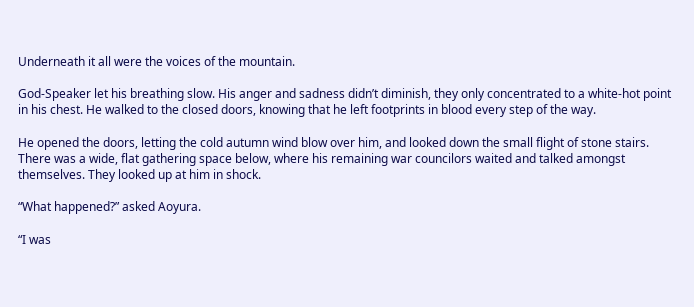Underneath it all were the voices of the mountain.

God-Speaker let his breathing slow. His anger and sadness didn’t diminish, they only concentrated to a white-hot point in his chest. He walked to the closed doors, knowing that he left footprints in blood every step of the way.

He opened the doors, letting the cold autumn wind blow over him, and looked down the small flight of stone stairs. There was a wide, flat gathering space below, where his remaining war councilors waited and talked amongst themselves. They looked up at him in shock.

“What happened?” asked Aoyura.

“I was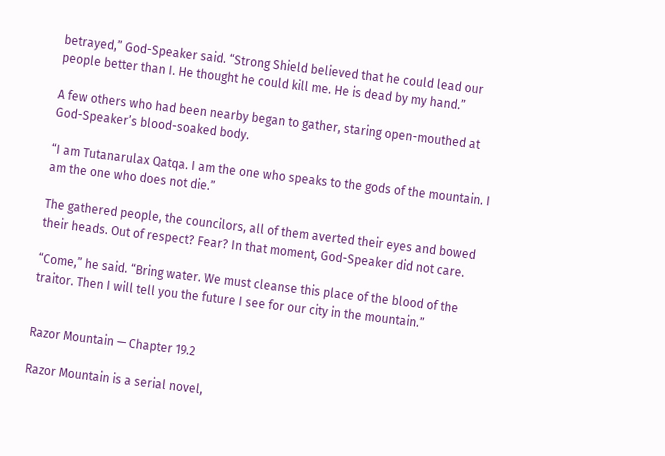betrayed,” God-Speaker said. “Strong Shield believed that he could lead our people better than I. He thought he could kill me. He is dead by my hand.”

A few others who had been nearby began to gather, staring open-mouthed at God-Speaker’s blood-soaked body.

“I am Tutanarulax Qatqa. I am the one who speaks to the gods of the mountain. I am the one who does not die.”

The gathered people, the councilors, all of them averted their eyes and bowed their heads. Out of respect? Fear? In that moment, God-Speaker did not care.

“Come,” he said. “Bring water. We must cleanse this place of the blood of the traitor. Then I will tell you the future I see for our city in the mountain.”


Razor Mountain — Chapter 19.2

Razor Mountain is a serial novel,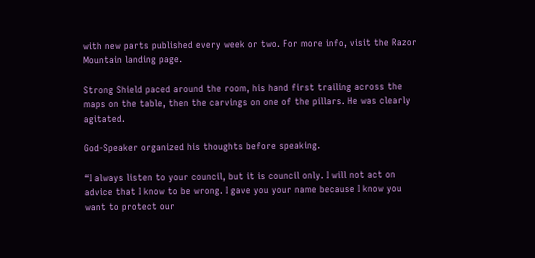with new parts published every week or two. For more info, visit the Razor Mountain landing page.

Strong Shield paced around the room, his hand first trailing across the maps on the table, then the carvings on one of the pillars. He was clearly agitated.

God-Speaker organized his thoughts before speaking.

“I always listen to your council, but it is council only. I will not act on advice that I know to be wrong. I gave you your name because I know you want to protect our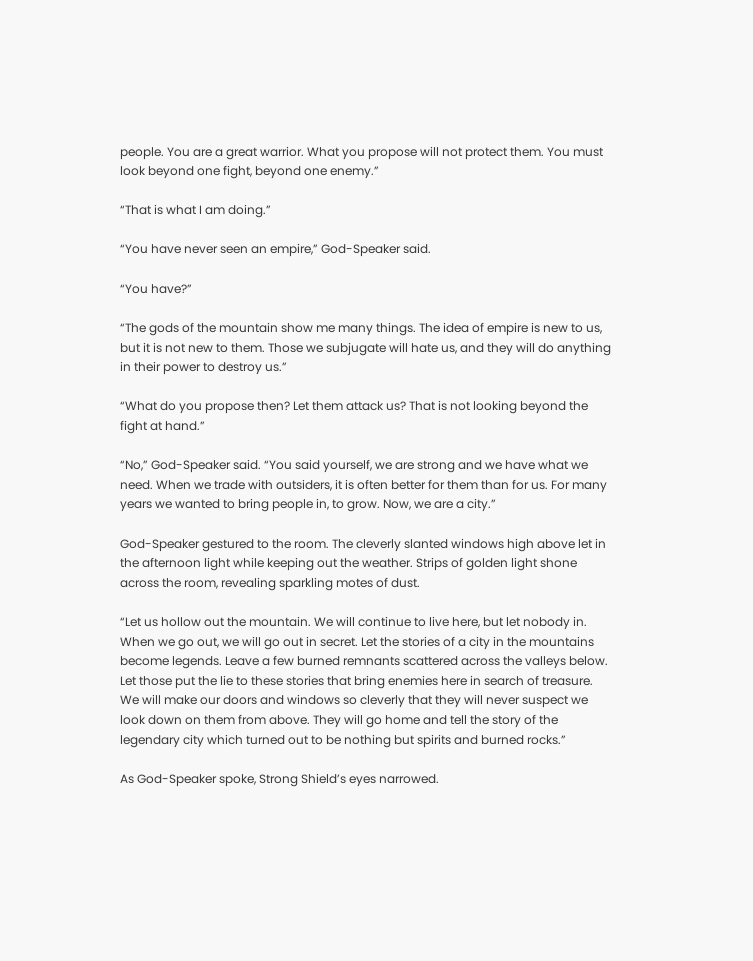people. You are a great warrior. What you propose will not protect them. You must look beyond one fight, beyond one enemy.”

“That is what I am doing.”

“You have never seen an empire,” God-Speaker said.

“You have?”

“The gods of the mountain show me many things. The idea of empire is new to us, but it is not new to them. Those we subjugate will hate us, and they will do anything in their power to destroy us.”

“What do you propose then? Let them attack us? That is not looking beyond the fight at hand.”

“No,” God-Speaker said. “You said yourself, we are strong and we have what we need. When we trade with outsiders, it is often better for them than for us. For many years we wanted to bring people in, to grow. Now, we are a city.”

God-Speaker gestured to the room. The cleverly slanted windows high above let in the afternoon light while keeping out the weather. Strips of golden light shone across the room, revealing sparkling motes of dust.

“Let us hollow out the mountain. We will continue to live here, but let nobody in. When we go out, we will go out in secret. Let the stories of a city in the mountains become legends. Leave a few burned remnants scattered across the valleys below. Let those put the lie to these stories that bring enemies here in search of treasure. We will make our doors and windows so cleverly that they will never suspect we look down on them from above. They will go home and tell the story of the legendary city which turned out to be nothing but spirits and burned rocks.”

As God-Speaker spoke, Strong Shield’s eyes narrowed.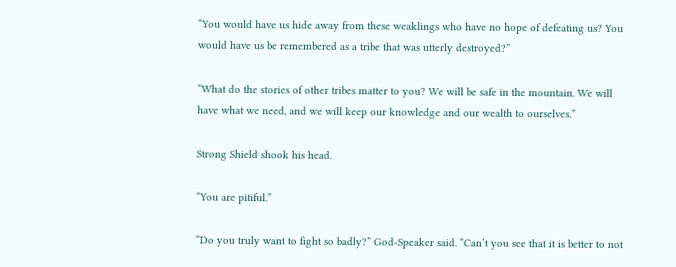“You would have us hide away from these weaklings who have no hope of defeating us? You would have us be remembered as a tribe that was utterly destroyed?”

“What do the stories of other tribes matter to you? We will be safe in the mountain. We will have what we need, and we will keep our knowledge and our wealth to ourselves.”

Strong Shield shook his head.

“You are pitiful.”

“Do you truly want to fight so badly?” God-Speaker said. “Can’t you see that it is better to not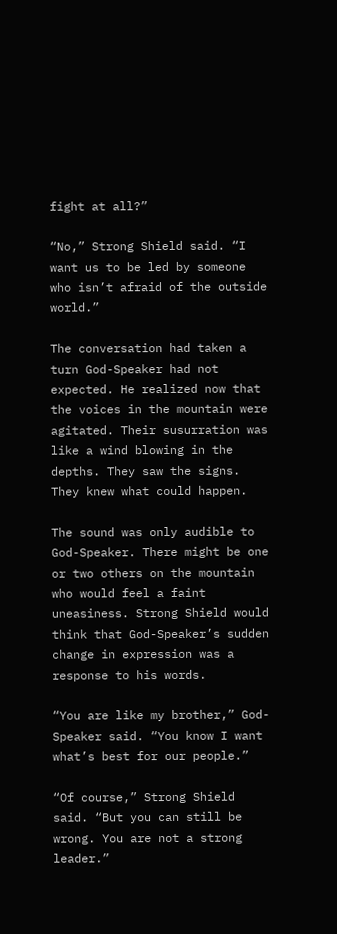fight at all?”

“No,” Strong Shield said. “I want us to be led by someone who isn’t afraid of the outside world.”

The conversation had taken a turn God-Speaker had not expected. He realized now that the voices in the mountain were agitated. Their susurration was like a wind blowing in the depths. They saw the signs. They knew what could happen.

The sound was only audible to God-Speaker. There might be one or two others on the mountain who would feel a faint uneasiness. Strong Shield would think that God-Speaker’s sudden change in expression was a response to his words.

“You are like my brother,” God-Speaker said. “You know I want what’s best for our people.”

“Of course,” Strong Shield said. “But you can still be wrong. You are not a strong leader.”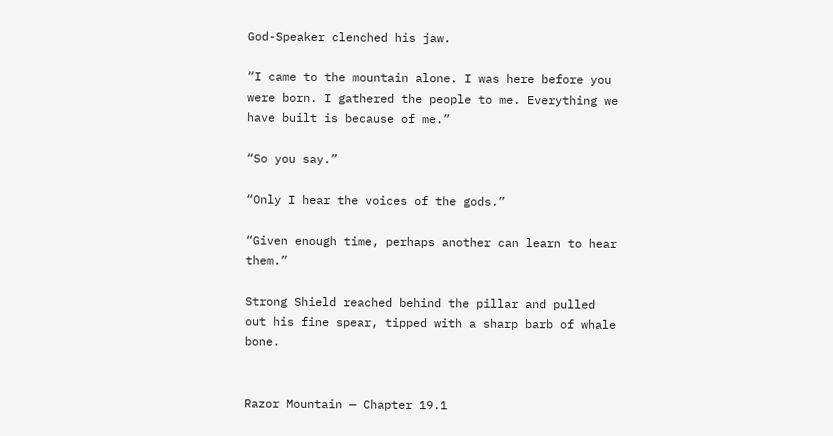God-Speaker clenched his jaw.

“I came to the mountain alone. I was here before you were born. I gathered the people to me. Everything we have built is because of me.”

“So you say.”

“Only I hear the voices of the gods.”

“Given enough time, perhaps another can learn to hear them.”

Strong Shield reached behind the pillar and pulled out his fine spear, tipped with a sharp barb of whale bone.


Razor Mountain — Chapter 19.1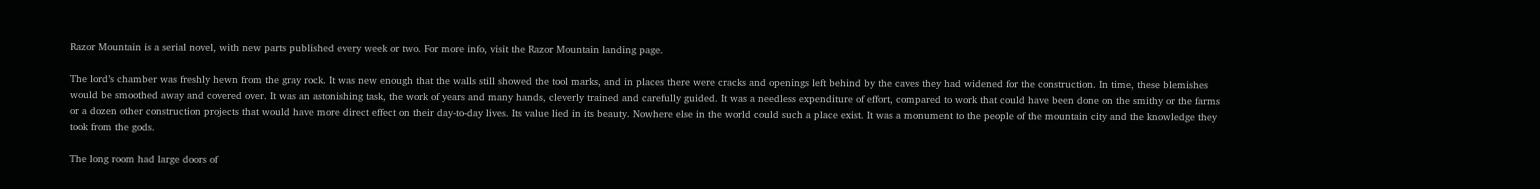Razor Mountain is a serial novel, with new parts published every week or two. For more info, visit the Razor Mountain landing page.

The lord’s chamber was freshly hewn from the gray rock. It was new enough that the walls still showed the tool marks, and in places there were cracks and openings left behind by the caves they had widened for the construction. In time, these blemishes would be smoothed away and covered over. It was an astonishing task, the work of years and many hands, cleverly trained and carefully guided. It was a needless expenditure of effort, compared to work that could have been done on the smithy or the farms or a dozen other construction projects that would have more direct effect on their day-to-day lives. Its value lied in its beauty. Nowhere else in the world could such a place exist. It was a monument to the people of the mountain city and the knowledge they took from the gods.

The long room had large doors of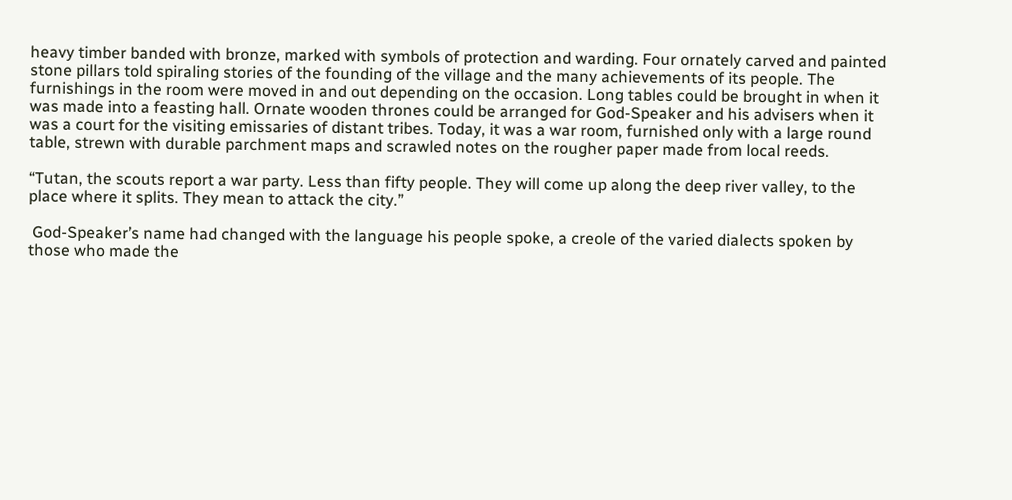heavy timber banded with bronze, marked with symbols of protection and warding. Four ornately carved and painted stone pillars told spiraling stories of the founding of the village and the many achievements of its people. The furnishings in the room were moved in and out depending on the occasion. Long tables could be brought in when it was made into a feasting hall. Ornate wooden thrones could be arranged for God-Speaker and his advisers when it was a court for the visiting emissaries of distant tribes. Today, it was a war room, furnished only with a large round table, strewn with durable parchment maps and scrawled notes on the rougher paper made from local reeds.

“Tutan, the scouts report a war party. Less than fifty people. They will come up along the deep river valley, to the place where it splits. They mean to attack the city.”

 God-Speaker’s name had changed with the language his people spoke, a creole of the varied dialects spoken by those who made the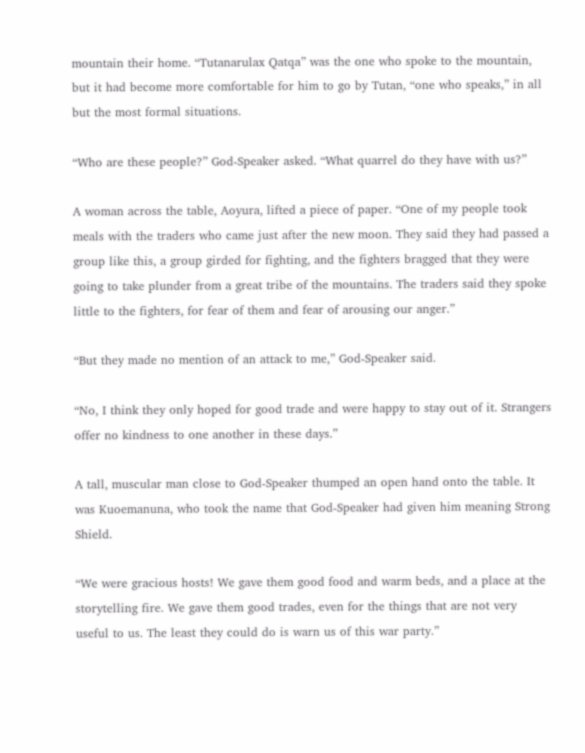mountain their home. “Tutanarulax Qatqa” was the one who spoke to the mountain, but it had become more comfortable for him to go by Tutan, “one who speaks,” in all but the most formal situations.

“Who are these people?” God-Speaker asked. “What quarrel do they have with us?”

A woman across the table, Aoyura, lifted a piece of paper. “One of my people took meals with the traders who came just after the new moon. They said they had passed a group like this, a group girded for fighting, and the fighters bragged that they were going to take plunder from a great tribe of the mountains. The traders said they spoke little to the fighters, for fear of them and fear of arousing our anger.”

“But they made no mention of an attack to me,” God-Speaker said.

“No, I think they only hoped for good trade and were happy to stay out of it. Strangers offer no kindness to one another in these days.”

A tall, muscular man close to God-Speaker thumped an open hand onto the table. It was Kuoemanuna, who took the name that God-Speaker had given him meaning Strong Shield.

“We were gracious hosts! We gave them good food and warm beds, and a place at the storytelling fire. We gave them good trades, even for the things that are not very useful to us. The least they could do is warn us of this war party.”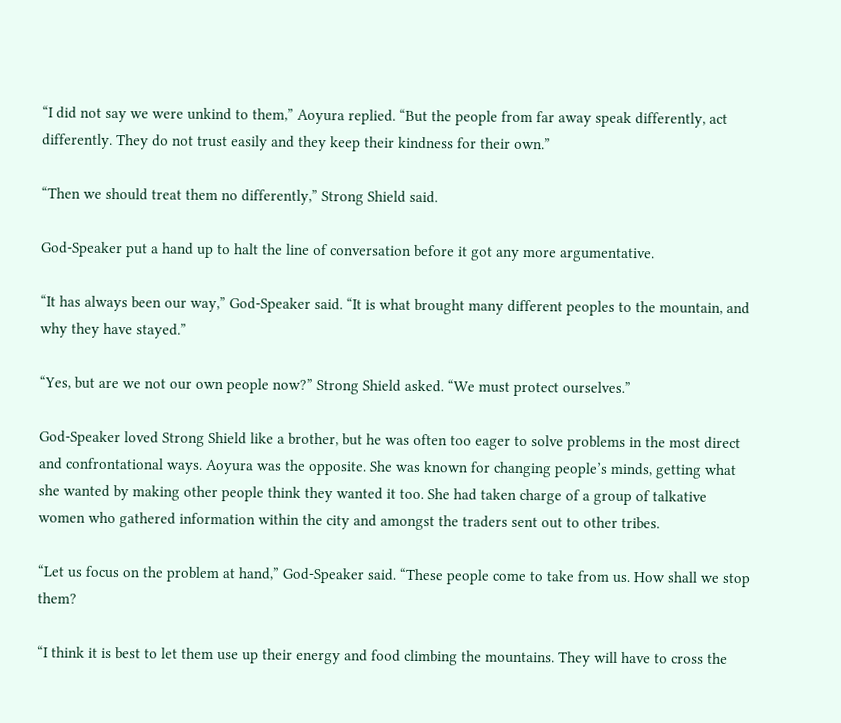“I did not say we were unkind to them,” Aoyura replied. “But the people from far away speak differently, act differently. They do not trust easily and they keep their kindness for their own.”

“Then we should treat them no differently,” Strong Shield said.

God-Speaker put a hand up to halt the line of conversation before it got any more argumentative.

“It has always been our way,” God-Speaker said. “It is what brought many different peoples to the mountain, and why they have stayed.”

“Yes, but are we not our own people now?” Strong Shield asked. “We must protect ourselves.”

God-Speaker loved Strong Shield like a brother, but he was often too eager to solve problems in the most direct and confrontational ways. Aoyura was the opposite. She was known for changing people’s minds, getting what she wanted by making other people think they wanted it too. She had taken charge of a group of talkative women who gathered information within the city and amongst the traders sent out to other tribes.

“Let us focus on the problem at hand,” God-Speaker said. “These people come to take from us. How shall we stop them?

“I think it is best to let them use up their energy and food climbing the mountains. They will have to cross the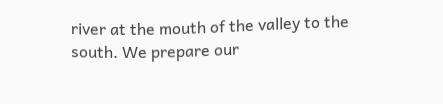river at the mouth of the valley to the south. We prepare our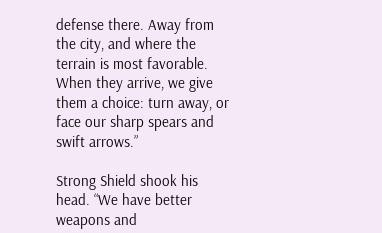defense there. Away from the city, and where the terrain is most favorable. When they arrive, we give them a choice: turn away, or face our sharp spears and swift arrows.”

Strong Shield shook his head. “We have better weapons and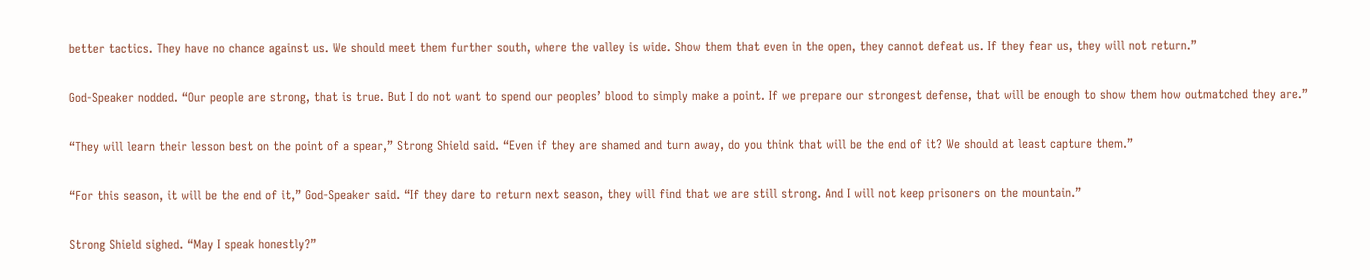better tactics. They have no chance against us. We should meet them further south, where the valley is wide. Show them that even in the open, they cannot defeat us. If they fear us, they will not return.”

God-Speaker nodded. “Our people are strong, that is true. But I do not want to spend our peoples’ blood to simply make a point. If we prepare our strongest defense, that will be enough to show them how outmatched they are.”

“They will learn their lesson best on the point of a spear,” Strong Shield said. “Even if they are shamed and turn away, do you think that will be the end of it? We should at least capture them.”

“For this season, it will be the end of it,” God-Speaker said. “If they dare to return next season, they will find that we are still strong. And I will not keep prisoners on the mountain.”

Strong Shield sighed. “May I speak honestly?”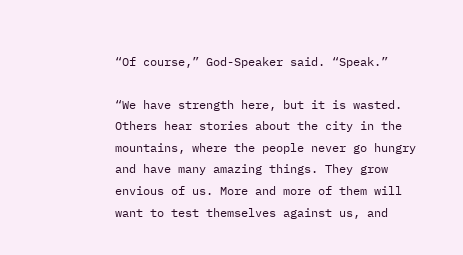“Of course,” God-Speaker said. “Speak.”

“We have strength here, but it is wasted. Others hear stories about the city in the mountains, where the people never go hungry and have many amazing things. They grow envious of us. More and more of them will want to test themselves against us, and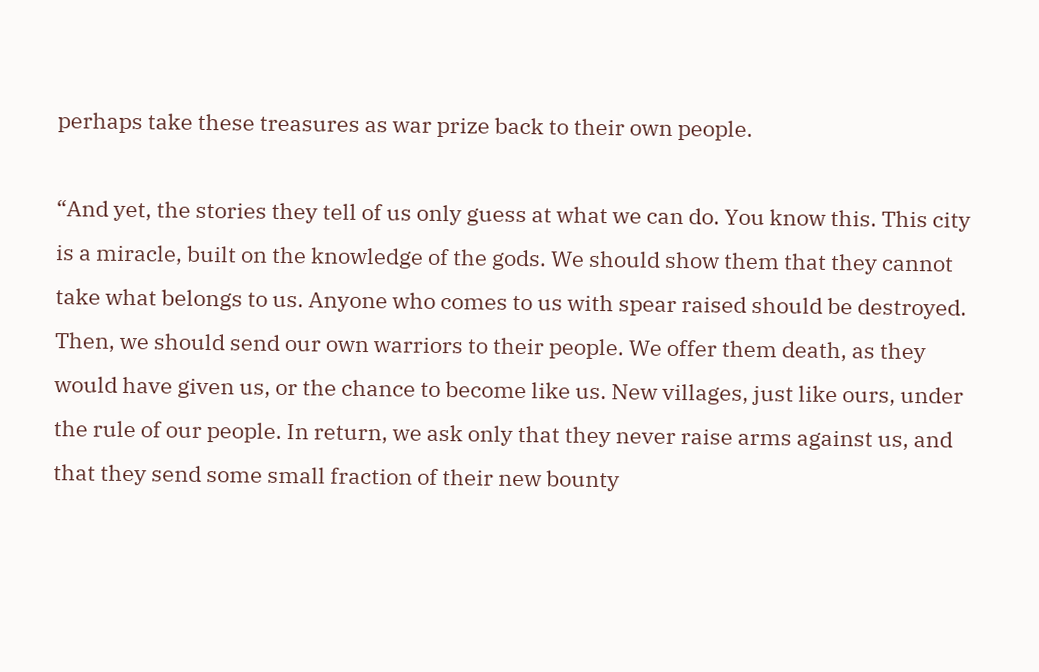perhaps take these treasures as war prize back to their own people.

“And yet, the stories they tell of us only guess at what we can do. You know this. This city is a miracle, built on the knowledge of the gods. We should show them that they cannot take what belongs to us. Anyone who comes to us with spear raised should be destroyed. Then, we should send our own warriors to their people. We offer them death, as they would have given us, or the chance to become like us. New villages, just like ours, under the rule of our people. In return, we ask only that they never raise arms against us, and that they send some small fraction of their new bounty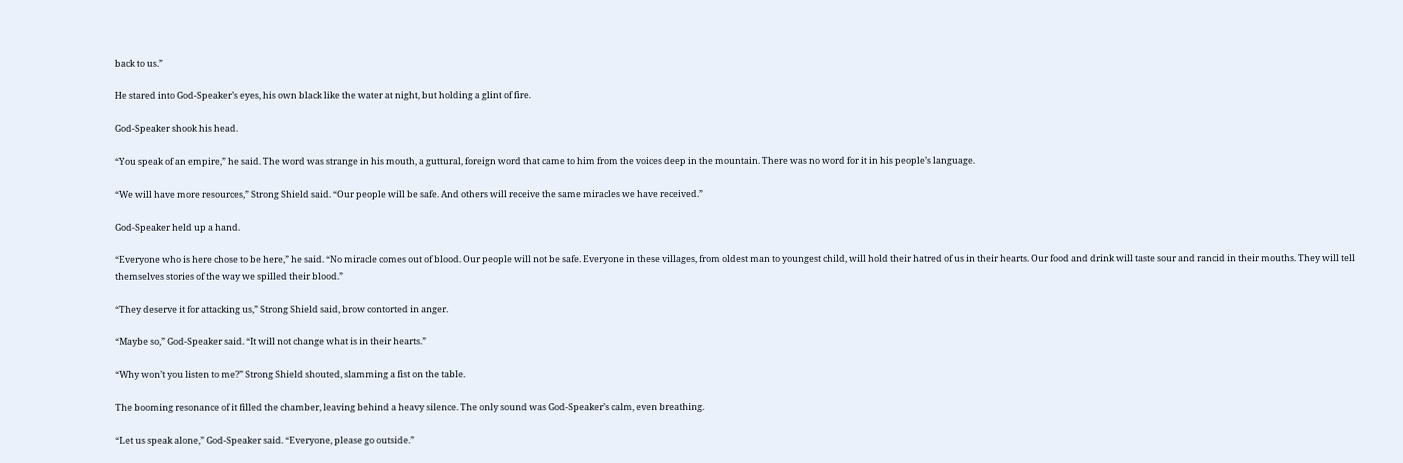back to us.”

He stared into God-Speaker’s eyes, his own black like the water at night, but holding a glint of fire.

God-Speaker shook his head.

“You speak of an empire,” he said. The word was strange in his mouth, a guttural, foreign word that came to him from the voices deep in the mountain. There was no word for it in his people’s language.

“We will have more resources,” Strong Shield said. “Our people will be safe. And others will receive the same miracles we have received.”

God-Speaker held up a hand.

“Everyone who is here chose to be here,” he said. “No miracle comes out of blood. Our people will not be safe. Everyone in these villages, from oldest man to youngest child, will hold their hatred of us in their hearts. Our food and drink will taste sour and rancid in their mouths. They will tell themselves stories of the way we spilled their blood.”

“They deserve it for attacking us,” Strong Shield said, brow contorted in anger.

“Maybe so,” God-Speaker said. “It will not change what is in their hearts.”

“Why won’t you listen to me?” Strong Shield shouted, slamming a fist on the table.

The booming resonance of it filled the chamber, leaving behind a heavy silence. The only sound was God-Speaker’s calm, even breathing.

“Let us speak alone,” God-Speaker said. “Everyone, please go outside.”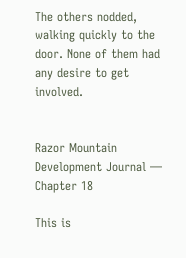The others nodded, walking quickly to the door. None of them had any desire to get involved.


Razor Mountain Development Journal — Chapter 18

This is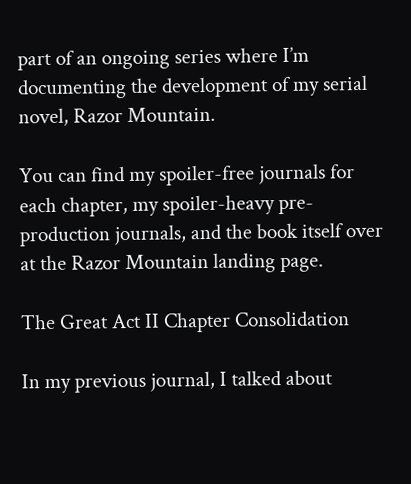part of an ongoing series where I’m documenting the development of my serial novel, Razor Mountain.

You can find my spoiler-free journals for each chapter, my spoiler-heavy pre-production journals, and the book itself over at the Razor Mountain landing page.

The Great Act II Chapter Consolidation

In my previous journal, I talked about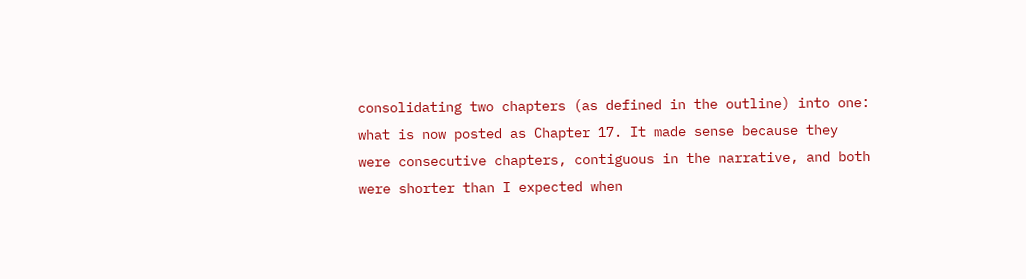consolidating two chapters (as defined in the outline) into one: what is now posted as Chapter 17. It made sense because they were consecutive chapters, contiguous in the narrative, and both were shorter than I expected when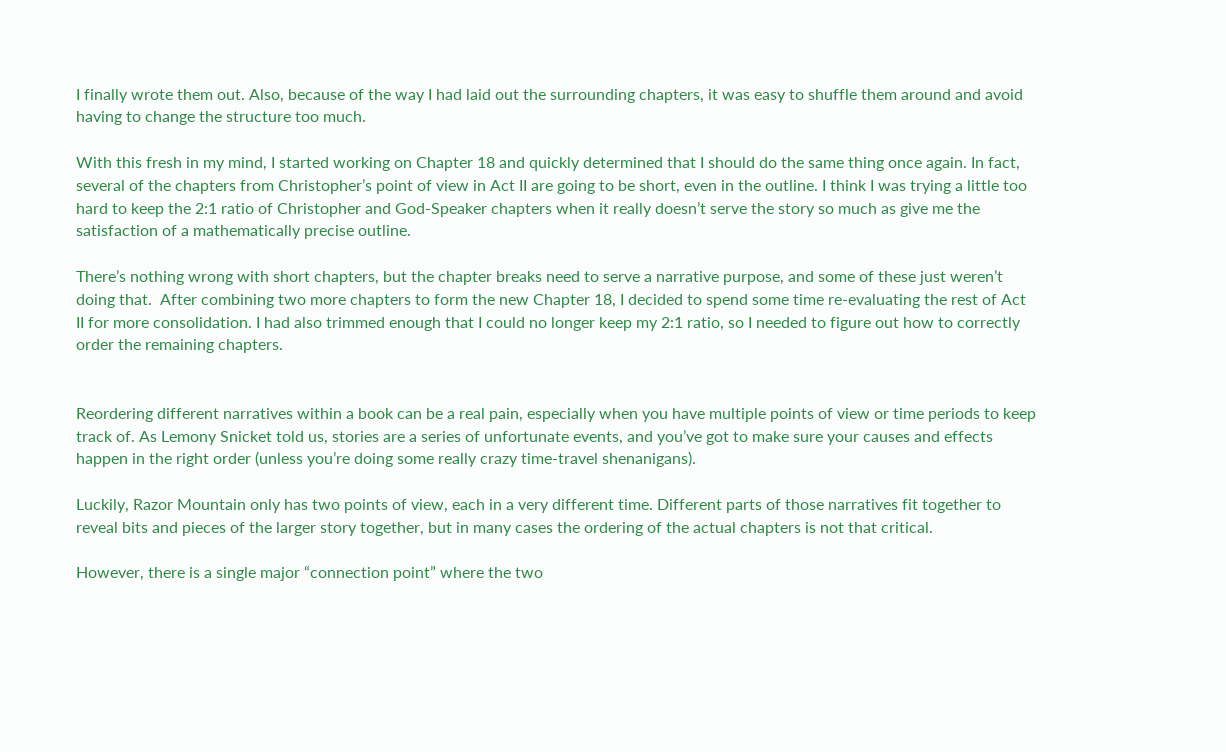I finally wrote them out. Also, because of the way I had laid out the surrounding chapters, it was easy to shuffle them around and avoid having to change the structure too much.

With this fresh in my mind, I started working on Chapter 18 and quickly determined that I should do the same thing once again. In fact, several of the chapters from Christopher’s point of view in Act II are going to be short, even in the outline. I think I was trying a little too hard to keep the 2:1 ratio of Christopher and God-Speaker chapters when it really doesn’t serve the story so much as give me the satisfaction of a mathematically precise outline.

There’s nothing wrong with short chapters, but the chapter breaks need to serve a narrative purpose, and some of these just weren’t doing that.  After combining two more chapters to form the new Chapter 18, I decided to spend some time re-evaluating the rest of Act II for more consolidation. I had also trimmed enough that I could no longer keep my 2:1 ratio, so I needed to figure out how to correctly order the remaining chapters.


Reordering different narratives within a book can be a real pain, especially when you have multiple points of view or time periods to keep track of. As Lemony Snicket told us, stories are a series of unfortunate events, and you’ve got to make sure your causes and effects happen in the right order (unless you’re doing some really crazy time-travel shenanigans).

Luckily, Razor Mountain only has two points of view, each in a very different time. Different parts of those narratives fit together to reveal bits and pieces of the larger story together, but in many cases the ordering of the actual chapters is not that critical.

However, there is a single major “connection point” where the two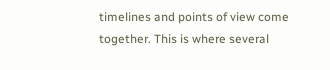timelines and points of view come together. This is where several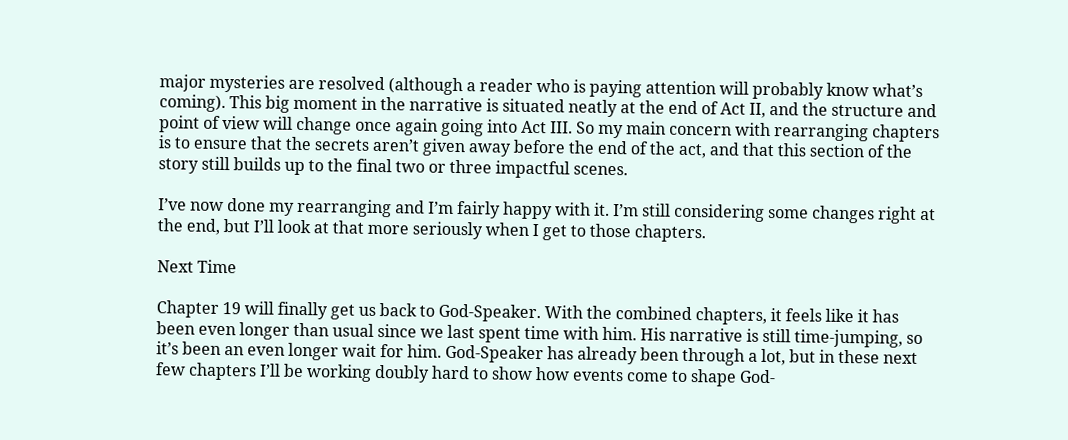major mysteries are resolved (although a reader who is paying attention will probably know what’s coming). This big moment in the narrative is situated neatly at the end of Act II, and the structure and point of view will change once again going into Act III. So my main concern with rearranging chapters is to ensure that the secrets aren’t given away before the end of the act, and that this section of the story still builds up to the final two or three impactful scenes.

I’ve now done my rearranging and I’m fairly happy with it. I’m still considering some changes right at the end, but I’ll look at that more seriously when I get to those chapters.

Next Time

Chapter 19 will finally get us back to God-Speaker. With the combined chapters, it feels like it has been even longer than usual since we last spent time with him. His narrative is still time-jumping, so it’s been an even longer wait for him. God-Speaker has already been through a lot, but in these next few chapters I’ll be working doubly hard to show how events come to shape God-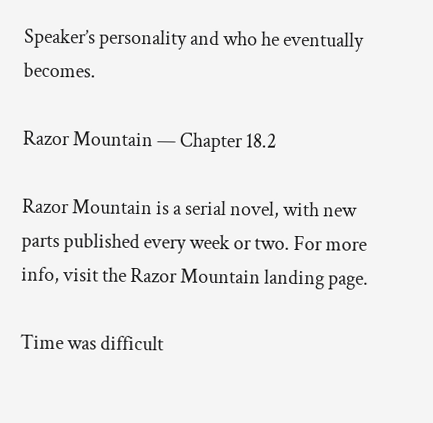Speaker’s personality and who he eventually becomes.

Razor Mountain — Chapter 18.2

Razor Mountain is a serial novel, with new parts published every week or two. For more info, visit the Razor Mountain landing page.

Time was difficult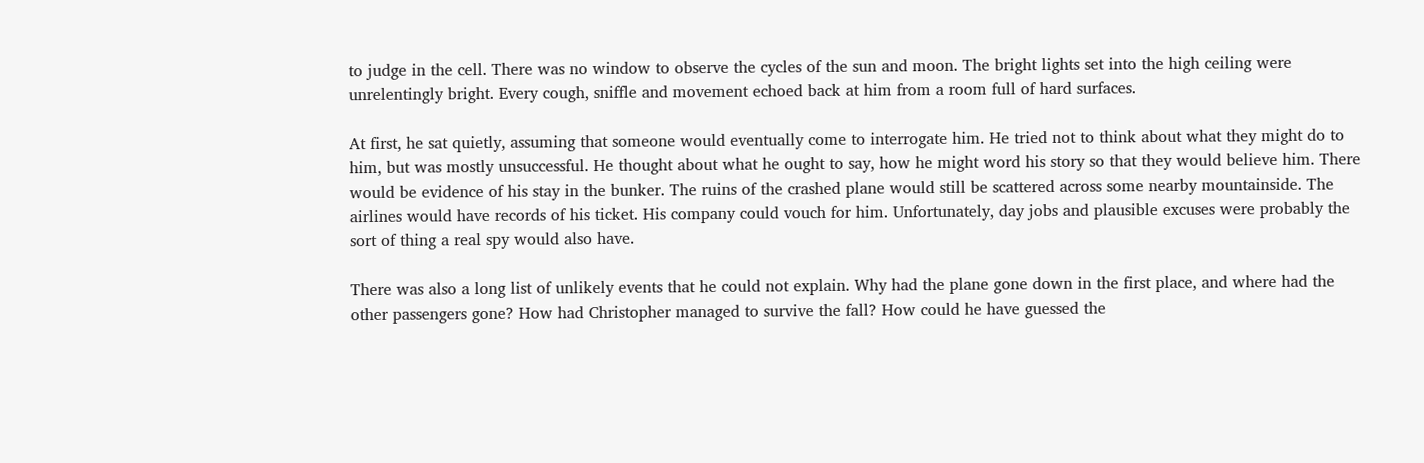to judge in the cell. There was no window to observe the cycles of the sun and moon. The bright lights set into the high ceiling were unrelentingly bright. Every cough, sniffle and movement echoed back at him from a room full of hard surfaces.

At first, he sat quietly, assuming that someone would eventually come to interrogate him. He tried not to think about what they might do to him, but was mostly unsuccessful. He thought about what he ought to say, how he might word his story so that they would believe him. There would be evidence of his stay in the bunker. The ruins of the crashed plane would still be scattered across some nearby mountainside. The airlines would have records of his ticket. His company could vouch for him. Unfortunately, day jobs and plausible excuses were probably the sort of thing a real spy would also have.

There was also a long list of unlikely events that he could not explain. Why had the plane gone down in the first place, and where had the other passengers gone? How had Christopher managed to survive the fall? How could he have guessed the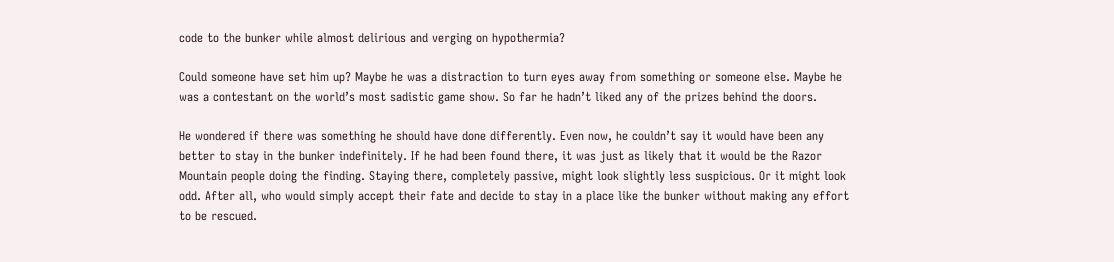code to the bunker while almost delirious and verging on hypothermia?

Could someone have set him up? Maybe he was a distraction to turn eyes away from something or someone else. Maybe he was a contestant on the world’s most sadistic game show. So far he hadn’t liked any of the prizes behind the doors.

He wondered if there was something he should have done differently. Even now, he couldn’t say it would have been any better to stay in the bunker indefinitely. If he had been found there, it was just as likely that it would be the Razor Mountain people doing the finding. Staying there, completely passive, might look slightly less suspicious. Or it might look odd. After all, who would simply accept their fate and decide to stay in a place like the bunker without making any effort to be rescued.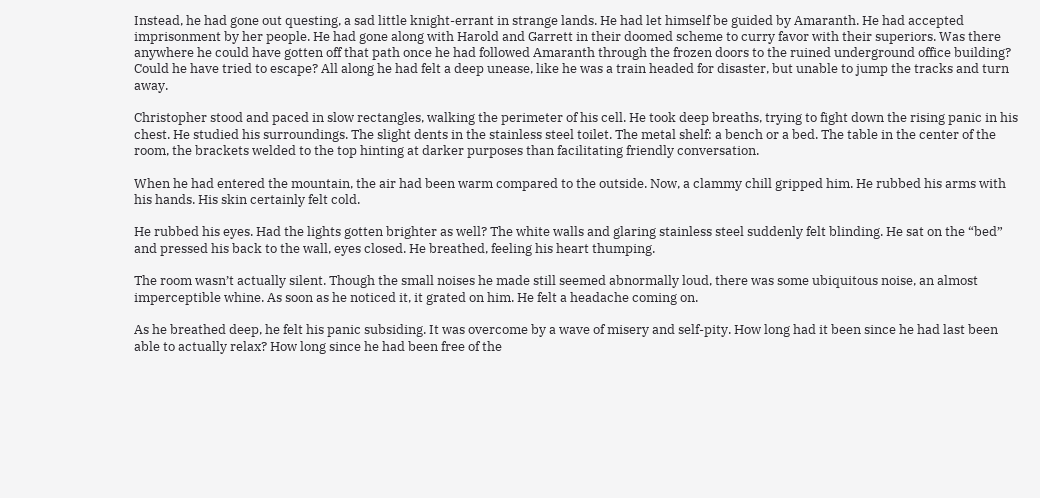Instead, he had gone out questing, a sad little knight-errant in strange lands. He had let himself be guided by Amaranth. He had accepted imprisonment by her people. He had gone along with Harold and Garrett in their doomed scheme to curry favor with their superiors. Was there anywhere he could have gotten off that path once he had followed Amaranth through the frozen doors to the ruined underground office building? Could he have tried to escape? All along he had felt a deep unease, like he was a train headed for disaster, but unable to jump the tracks and turn away.

Christopher stood and paced in slow rectangles, walking the perimeter of his cell. He took deep breaths, trying to fight down the rising panic in his chest. He studied his surroundings. The slight dents in the stainless steel toilet. The metal shelf: a bench or a bed. The table in the center of the room, the brackets welded to the top hinting at darker purposes than facilitating friendly conversation.

When he had entered the mountain, the air had been warm compared to the outside. Now, a clammy chill gripped him. He rubbed his arms with his hands. His skin certainly felt cold.

He rubbed his eyes. Had the lights gotten brighter as well? The white walls and glaring stainless steel suddenly felt blinding. He sat on the “bed” and pressed his back to the wall, eyes closed. He breathed, feeling his heart thumping.

The room wasn’t actually silent. Though the small noises he made still seemed abnormally loud, there was some ubiquitous noise, an almost imperceptible whine. As soon as he noticed it, it grated on him. He felt a headache coming on.

As he breathed deep, he felt his panic subsiding. It was overcome by a wave of misery and self-pity. How long had it been since he had last been able to actually relax? How long since he had been free of the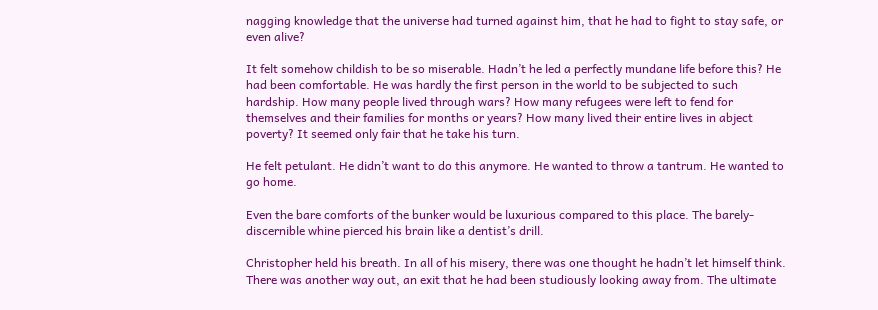nagging knowledge that the universe had turned against him, that he had to fight to stay safe, or even alive?

It felt somehow childish to be so miserable. Hadn’t he led a perfectly mundane life before this? He had been comfortable. He was hardly the first person in the world to be subjected to such hardship. How many people lived through wars? How many refugees were left to fend for themselves and their families for months or years? How many lived their entire lives in abject poverty? It seemed only fair that he take his turn.

He felt petulant. He didn’t want to do this anymore. He wanted to throw a tantrum. He wanted to go home.

Even the bare comforts of the bunker would be luxurious compared to this place. The barely-discernible whine pierced his brain like a dentist’s drill.

Christopher held his breath. In all of his misery, there was one thought he hadn’t let himself think. There was another way out, an exit that he had been studiously looking away from. The ultimate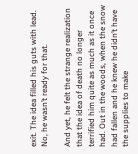exit. The idea filled his guts with lead. No, he wasn’t ready for that.

And yet, he felt the strange realization that the idea of death no longer terrified him quite as much as it once had. Out in the woods, when the snow had fallen and he knew he didn’t have the supplies to make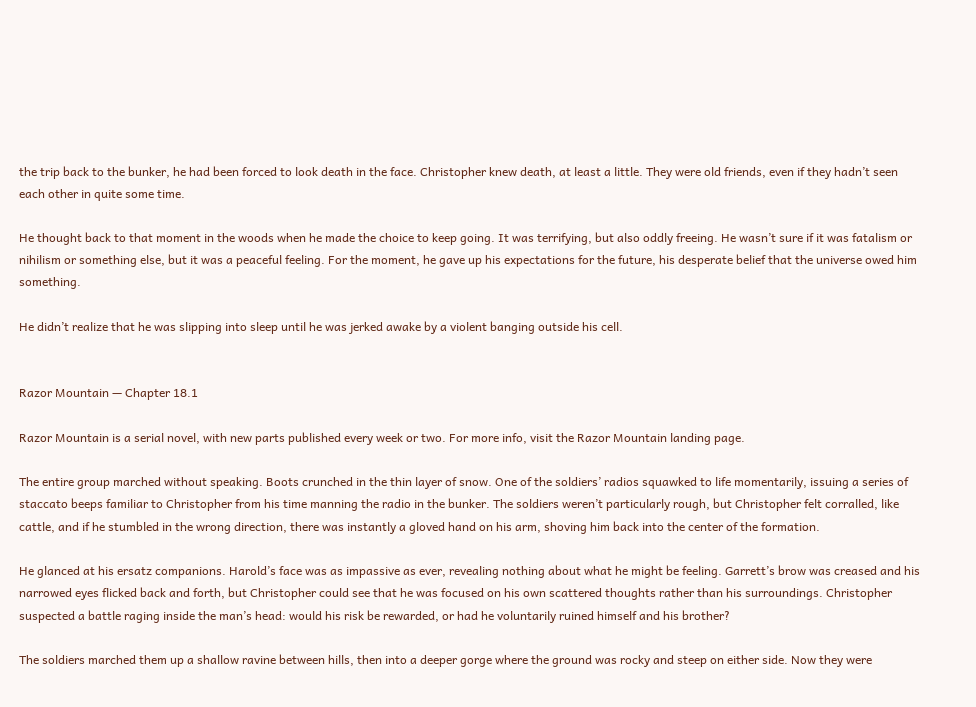the trip back to the bunker, he had been forced to look death in the face. Christopher knew death, at least a little. They were old friends, even if they hadn’t seen each other in quite some time.

He thought back to that moment in the woods when he made the choice to keep going. It was terrifying, but also oddly freeing. He wasn’t sure if it was fatalism or nihilism or something else, but it was a peaceful feeling. For the moment, he gave up his expectations for the future, his desperate belief that the universe owed him something.

He didn’t realize that he was slipping into sleep until he was jerked awake by a violent banging outside his cell.


Razor Mountain — Chapter 18.1

Razor Mountain is a serial novel, with new parts published every week or two. For more info, visit the Razor Mountain landing page.

The entire group marched without speaking. Boots crunched in the thin layer of snow. One of the soldiers’ radios squawked to life momentarily, issuing a series of staccato beeps familiar to Christopher from his time manning the radio in the bunker. The soldiers weren’t particularly rough, but Christopher felt corralled, like cattle, and if he stumbled in the wrong direction, there was instantly a gloved hand on his arm, shoving him back into the center of the formation.

He glanced at his ersatz companions. Harold’s face was as impassive as ever, revealing nothing about what he might be feeling. Garrett’s brow was creased and his narrowed eyes flicked back and forth, but Christopher could see that he was focused on his own scattered thoughts rather than his surroundings. Christopher suspected a battle raging inside the man’s head: would his risk be rewarded, or had he voluntarily ruined himself and his brother?

The soldiers marched them up a shallow ravine between hills, then into a deeper gorge where the ground was rocky and steep on either side. Now they were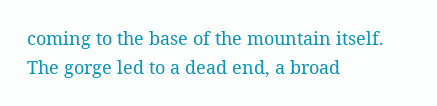coming to the base of the mountain itself. The gorge led to a dead end, a broad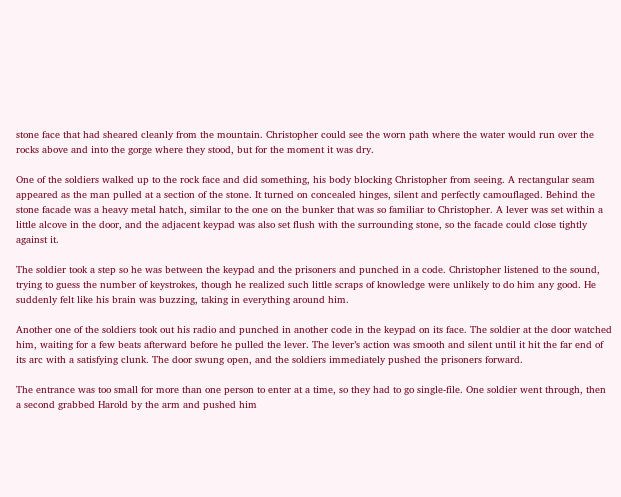stone face that had sheared cleanly from the mountain. Christopher could see the worn path where the water would run over the rocks above and into the gorge where they stood, but for the moment it was dry.

One of the soldiers walked up to the rock face and did something, his body blocking Christopher from seeing. A rectangular seam appeared as the man pulled at a section of the stone. It turned on concealed hinges, silent and perfectly camouflaged. Behind the stone facade was a heavy metal hatch, similar to the one on the bunker that was so familiar to Christopher. A lever was set within a little alcove in the door, and the adjacent keypad was also set flush with the surrounding stone, so the facade could close tightly against it.

The soldier took a step so he was between the keypad and the prisoners and punched in a code. Christopher listened to the sound, trying to guess the number of keystrokes, though he realized such little scraps of knowledge were unlikely to do him any good. He suddenly felt like his brain was buzzing, taking in everything around him.

Another one of the soldiers took out his radio and punched in another code in the keypad on its face. The soldier at the door watched him, waiting for a few beats afterward before he pulled the lever. The lever’s action was smooth and silent until it hit the far end of its arc with a satisfying clunk. The door swung open, and the soldiers immediately pushed the prisoners forward.

The entrance was too small for more than one person to enter at a time, so they had to go single-file. One soldier went through, then a second grabbed Harold by the arm and pushed him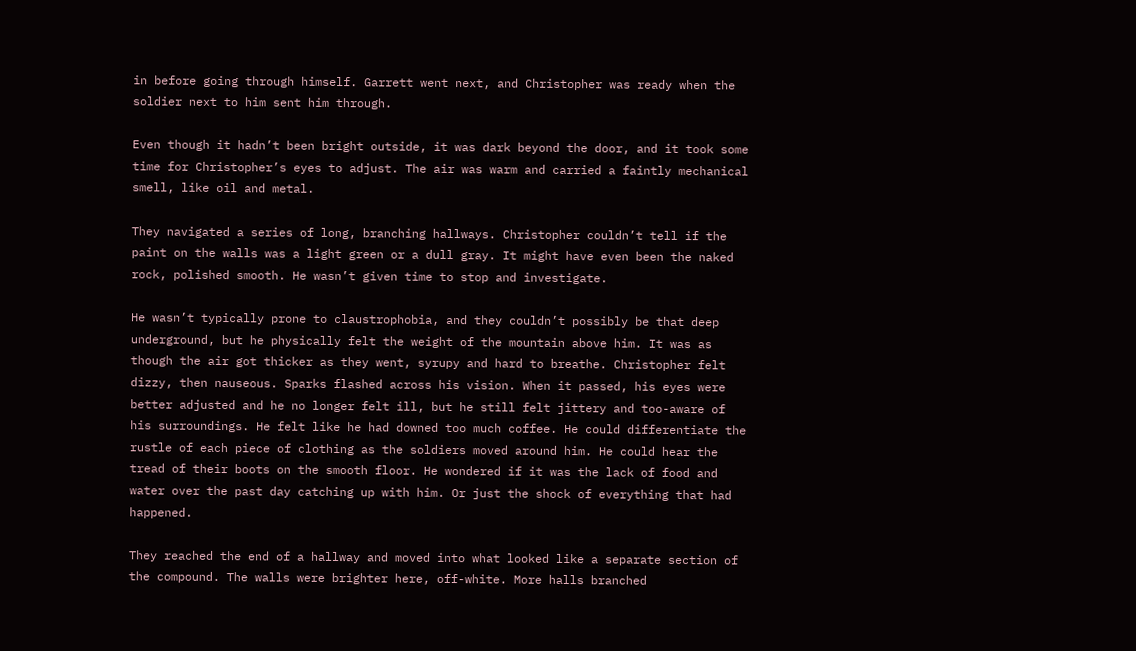in before going through himself. Garrett went next, and Christopher was ready when the soldier next to him sent him through.

Even though it hadn’t been bright outside, it was dark beyond the door, and it took some time for Christopher’s eyes to adjust. The air was warm and carried a faintly mechanical smell, like oil and metal.

They navigated a series of long, branching hallways. Christopher couldn’t tell if the paint on the walls was a light green or a dull gray. It might have even been the naked rock, polished smooth. He wasn’t given time to stop and investigate.

He wasn’t typically prone to claustrophobia, and they couldn’t possibly be that deep underground, but he physically felt the weight of the mountain above him. It was as though the air got thicker as they went, syrupy and hard to breathe. Christopher felt dizzy, then nauseous. Sparks flashed across his vision. When it passed, his eyes were better adjusted and he no longer felt ill, but he still felt jittery and too-aware of his surroundings. He felt like he had downed too much coffee. He could differentiate the rustle of each piece of clothing as the soldiers moved around him. He could hear the tread of their boots on the smooth floor. He wondered if it was the lack of food and water over the past day catching up with him. Or just the shock of everything that had happened.

They reached the end of a hallway and moved into what looked like a separate section of the compound. The walls were brighter here, off-white. More halls branched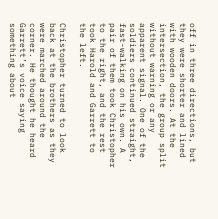off in three directions, but they were shorter and lined with wooden doors. At the intersection, the group split without warning or any apparent signal. One of the soldiers continued straight, fast-walking on his own. A pair of them took Christopher to the right, and the rest took Harold and Garrett to the left.

Christopher turned to look back at the brothers as they were marched around the corner. He thought he heard Garrett’s voice saying something about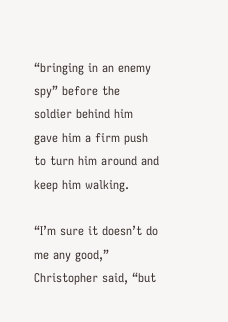“bringing in an enemy spy” before the soldier behind him gave him a firm push to turn him around and keep him walking.

“I’m sure it doesn’t do me any good,” Christopher said, “but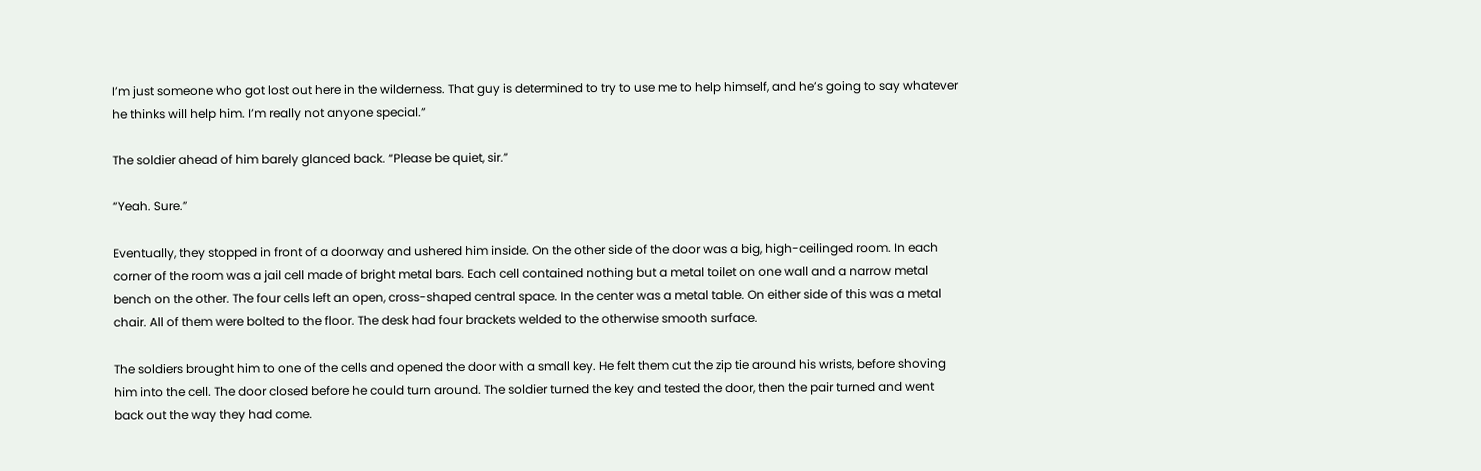I’m just someone who got lost out here in the wilderness. That guy is determined to try to use me to help himself, and he’s going to say whatever he thinks will help him. I’m really not anyone special.”

The soldier ahead of him barely glanced back. “Please be quiet, sir.”

“Yeah. Sure.”

Eventually, they stopped in front of a doorway and ushered him inside. On the other side of the door was a big, high-ceilinged room. In each corner of the room was a jail cell made of bright metal bars. Each cell contained nothing but a metal toilet on one wall and a narrow metal bench on the other. The four cells left an open, cross-shaped central space. In the center was a metal table. On either side of this was a metal chair. All of them were bolted to the floor. The desk had four brackets welded to the otherwise smooth surface.

The soldiers brought him to one of the cells and opened the door with a small key. He felt them cut the zip tie around his wrists, before shoving him into the cell. The door closed before he could turn around. The soldier turned the key and tested the door, then the pair turned and went back out the way they had come.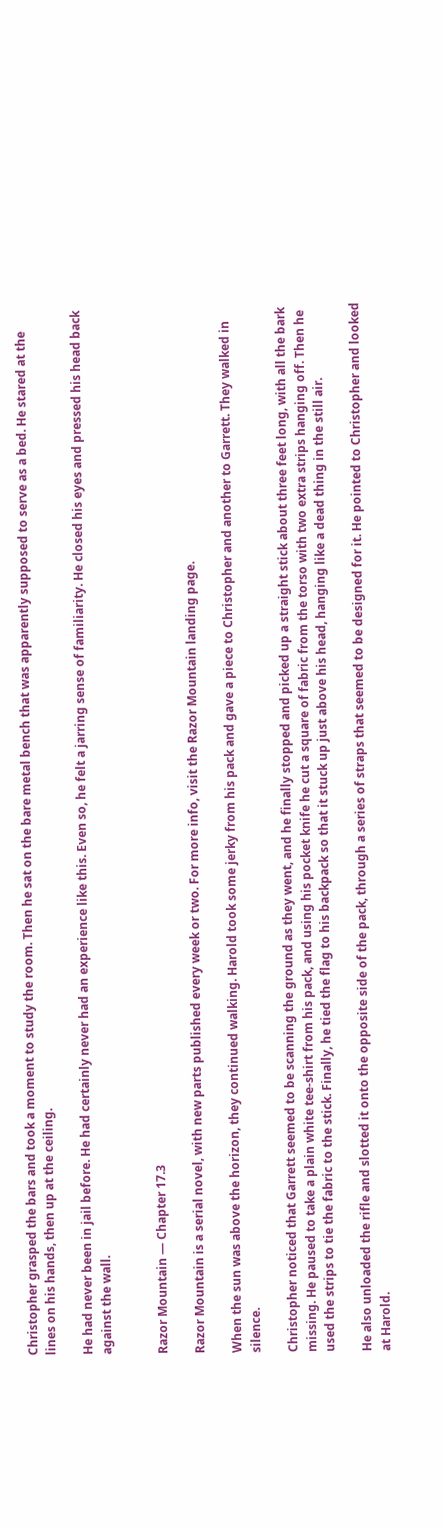Christopher grasped the bars and took a moment to study the room. Then he sat on the bare metal bench that was apparently supposed to serve as a bed. He stared at the lines on his hands, then up at the ceiling.

He had never been in jail before. He had certainly never had an experience like this. Even so, he felt a jarring sense of familiarity. He closed his eyes and pressed his head back against the wall.


Razor Mountain — Chapter 17.3

Razor Mountain is a serial novel, with new parts published every week or two. For more info, visit the Razor Mountain landing page.

When the sun was above the horizon, they continued walking. Harold took some jerky from his pack and gave a piece to Christopher and another to Garrett. They walked in silence.

Christopher noticed that Garrett seemed to be scanning the ground as they went, and he finally stopped and picked up a straight stick about three feet long, with all the bark missing. He paused to take a plain white tee-shirt from his pack, and using his pocket knife he cut a square of fabric from the torso with two extra strips hanging off. Then he used the strips to tie the fabric to the stick. Finally, he tied the flag to his backpack so that it stuck up just above his head, hanging like a dead thing in the still air.

He also unloaded the rifle and slotted it onto the opposite side of the pack, through a series of straps that seemed to be designed for it. He pointed to Christopher and looked at Harold.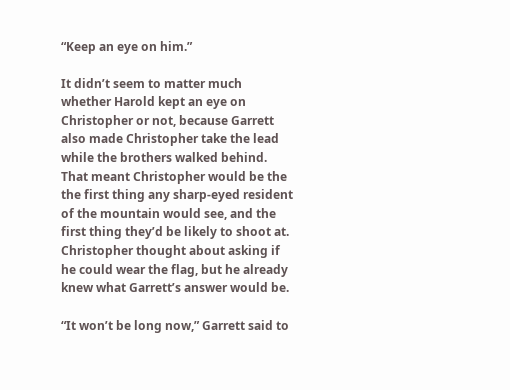“Keep an eye on him.”

It didn’t seem to matter much whether Harold kept an eye on Christopher or not, because Garrett also made Christopher take the lead while the brothers walked behind. That meant Christopher would be the the first thing any sharp-eyed resident of the mountain would see, and the first thing they’d be likely to shoot at. Christopher thought about asking if he could wear the flag, but he already knew what Garrett’s answer would be.

“It won’t be long now,” Garrett said to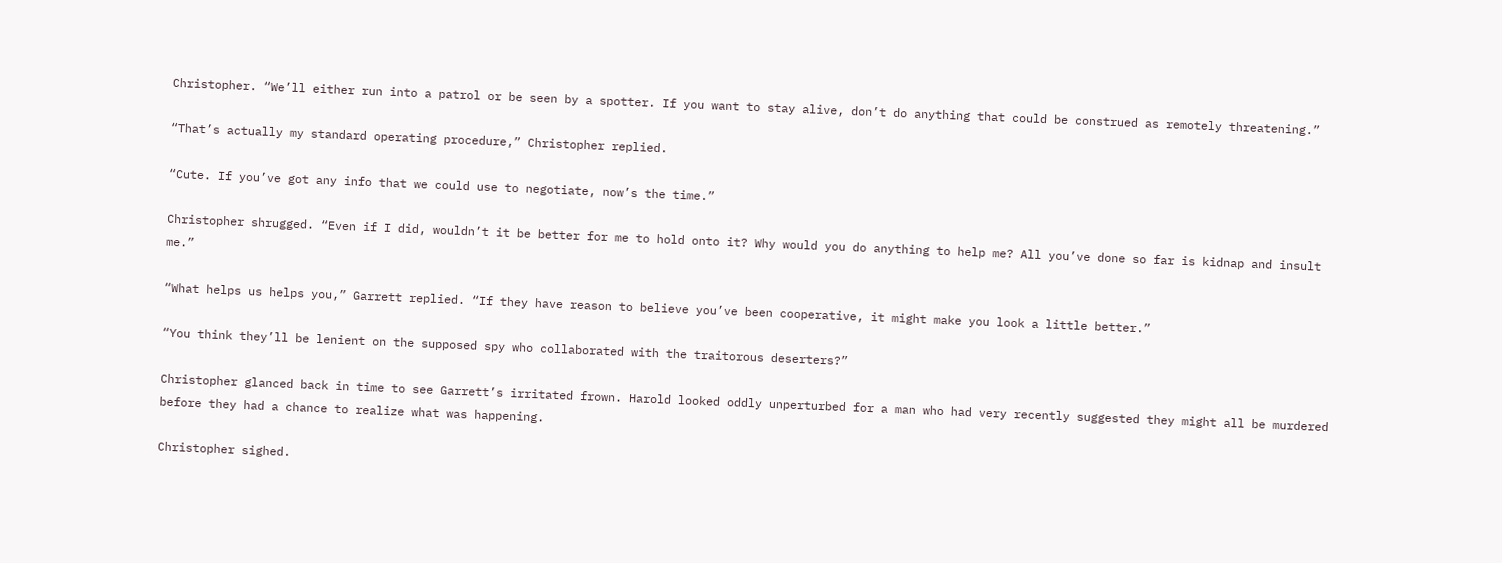Christopher. “We’ll either run into a patrol or be seen by a spotter. If you want to stay alive, don’t do anything that could be construed as remotely threatening.”

“That’s actually my standard operating procedure,” Christopher replied.

“Cute. If you’ve got any info that we could use to negotiate, now’s the time.”

Christopher shrugged. “Even if I did, wouldn’t it be better for me to hold onto it? Why would you do anything to help me? All you’ve done so far is kidnap and insult me.”

“What helps us helps you,” Garrett replied. “If they have reason to believe you’ve been cooperative, it might make you look a little better.”

“You think they’ll be lenient on the supposed spy who collaborated with the traitorous deserters?”

Christopher glanced back in time to see Garrett’s irritated frown. Harold looked oddly unperturbed for a man who had very recently suggested they might all be murdered before they had a chance to realize what was happening.

Christopher sighed.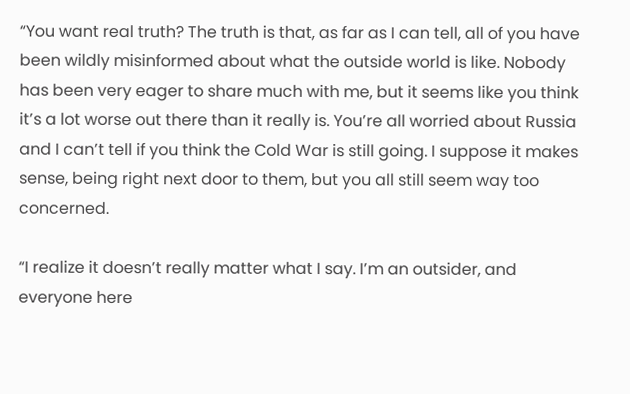“You want real truth? The truth is that, as far as I can tell, all of you have been wildly misinformed about what the outside world is like. Nobody has been very eager to share much with me, but it seems like you think it’s a lot worse out there than it really is. You’re all worried about Russia and I can’t tell if you think the Cold War is still going. I suppose it makes sense, being right next door to them, but you all still seem way too concerned.

“I realize it doesn’t really matter what I say. I’m an outsider, and everyone here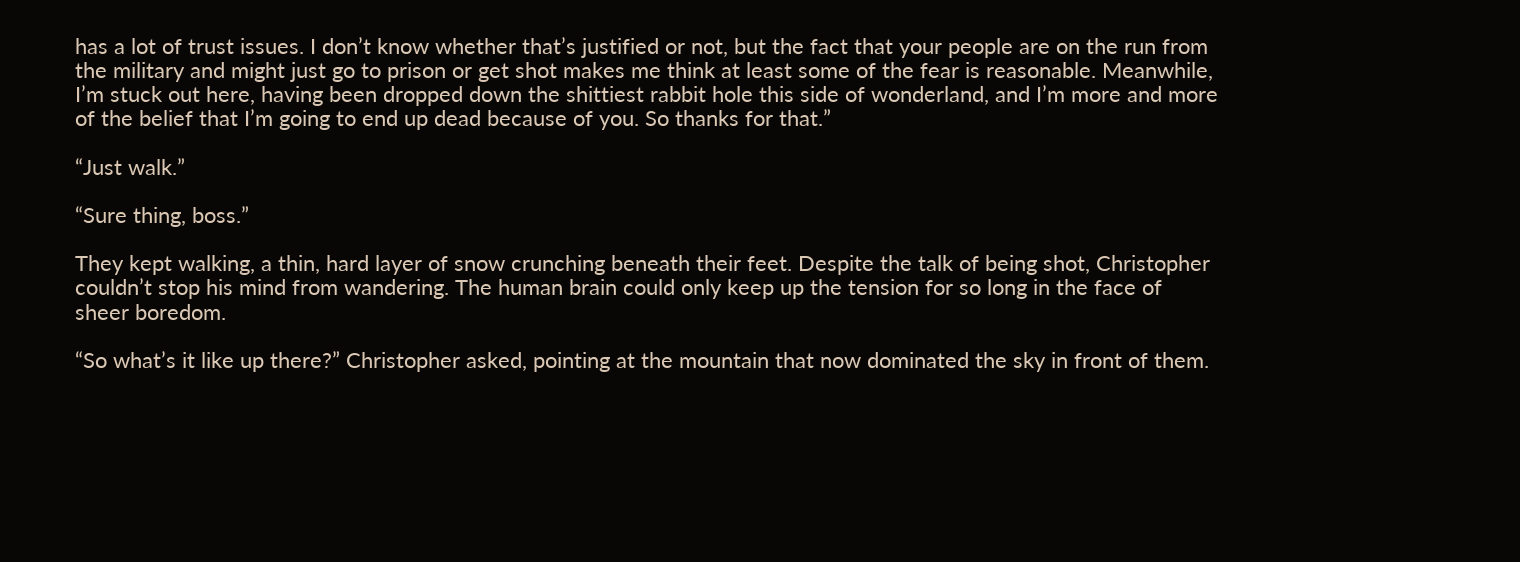has a lot of trust issues. I don’t know whether that’s justified or not, but the fact that your people are on the run from the military and might just go to prison or get shot makes me think at least some of the fear is reasonable. Meanwhile, I’m stuck out here, having been dropped down the shittiest rabbit hole this side of wonderland, and I’m more and more of the belief that I’m going to end up dead because of you. So thanks for that.”

“Just walk.”

“Sure thing, boss.”

They kept walking, a thin, hard layer of snow crunching beneath their feet. Despite the talk of being shot, Christopher couldn’t stop his mind from wandering. The human brain could only keep up the tension for so long in the face of sheer boredom.

“So what’s it like up there?” Christopher asked, pointing at the mountain that now dominated the sky in front of them.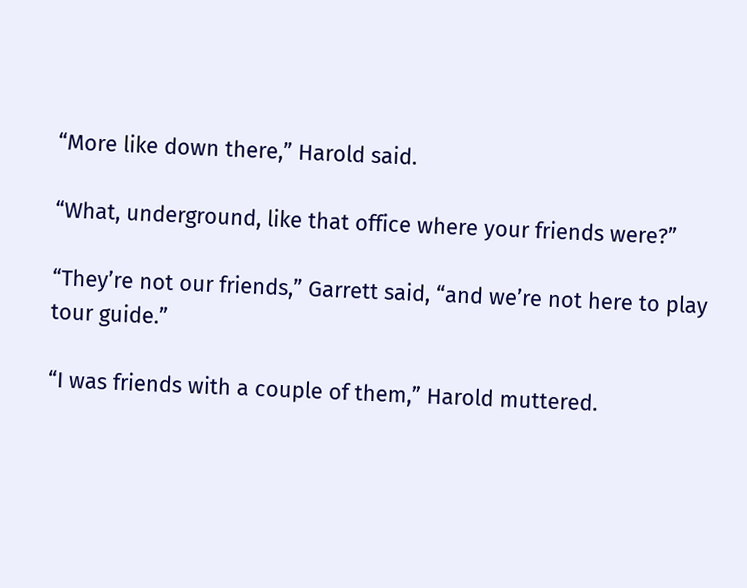“More like down there,” Harold said.

“What, underground, like that office where your friends were?”

“They’re not our friends,” Garrett said, “and we’re not here to play tour guide.”

“I was friends with a couple of them,” Harold muttered.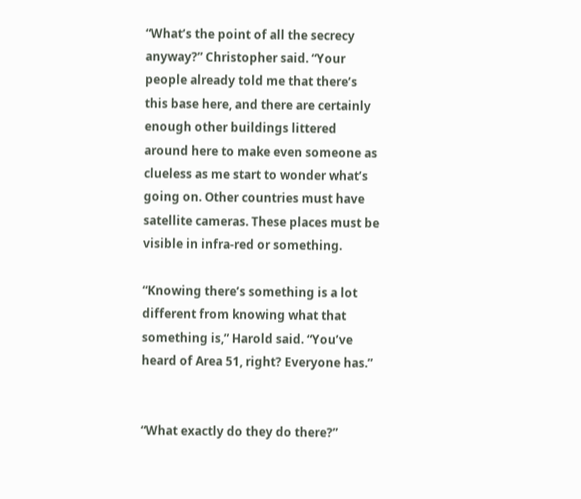“What’s the point of all the secrecy anyway?” Christopher said. “Your people already told me that there’s this base here, and there are certainly enough other buildings littered around here to make even someone as clueless as me start to wonder what’s going on. Other countries must have satellite cameras. These places must be visible in infra-red or something.

“Knowing there’s something is a lot different from knowing what that something is,” Harold said. “You’ve heard of Area 51, right? Everyone has.”


“What exactly do they do there?”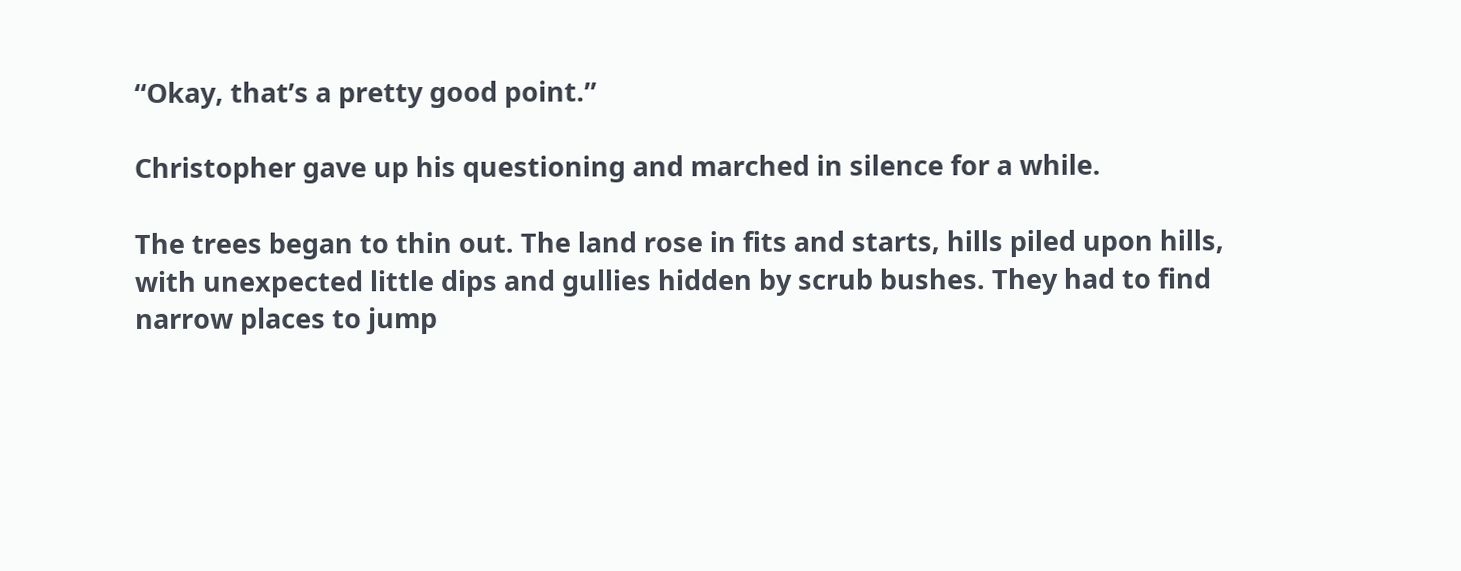“Okay, that’s a pretty good point.”

Christopher gave up his questioning and marched in silence for a while.

The trees began to thin out. The land rose in fits and starts, hills piled upon hills, with unexpected little dips and gullies hidden by scrub bushes. They had to find narrow places to jump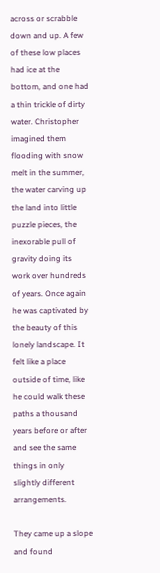across or scrabble down and up. A few of these low places had ice at the bottom, and one had a thin trickle of dirty water. Christopher imagined them flooding with snow melt in the summer, the water carving up the land into little puzzle pieces, the inexorable pull of gravity doing its work over hundreds of years. Once again he was captivated by the beauty of this lonely landscape. It felt like a place outside of time, like he could walk these paths a thousand years before or after and see the same things in only slightly different arrangements.

They came up a slope and found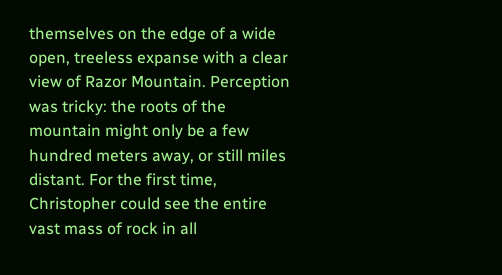themselves on the edge of a wide open, treeless expanse with a clear view of Razor Mountain. Perception was tricky: the roots of the mountain might only be a few hundred meters away, or still miles distant. For the first time, Christopher could see the entire vast mass of rock in all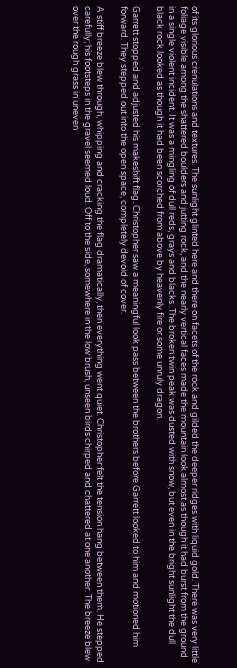of its glorious crenulations and textures. The sunlight glinted here and there on facets of the rock and gilded the deeper ridges with liquid gold. There was very little foliage visible among the shattered boulders and jutting rock, and the nearly vertical faces made the mountain look almost as though it had burst from the ground in a single violent incident. It was a mingling of dull reds, grays and blacks. The broken twin peak was dusted with snow, but even in the bright sunlight the dull black rock looked as though it had been scorched from above by heavenly fire or some unruly dragon.

Garrett stopped and adjusted his makeshift flag. Christopher saw a meaningful look pass between the brothers before Garrett looked to him and motioned him forward. They stepped out into the open space, completely devoid of cover.

A stiff breeze blew through, whipping and cracking the flag dramatically, then everything went quiet. Christopher felt the tension hang between them. He stepped carefully; his footsteps in the gravel seemed loud. Off to the side, somewhere in the low brush, unseen birds chirped and chattered at one another. The breeze blew over the rough grass in uneven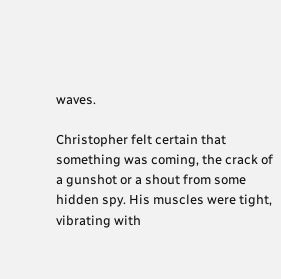waves.

Christopher felt certain that something was coming, the crack of a gunshot or a shout from some hidden spy. His muscles were tight, vibrating with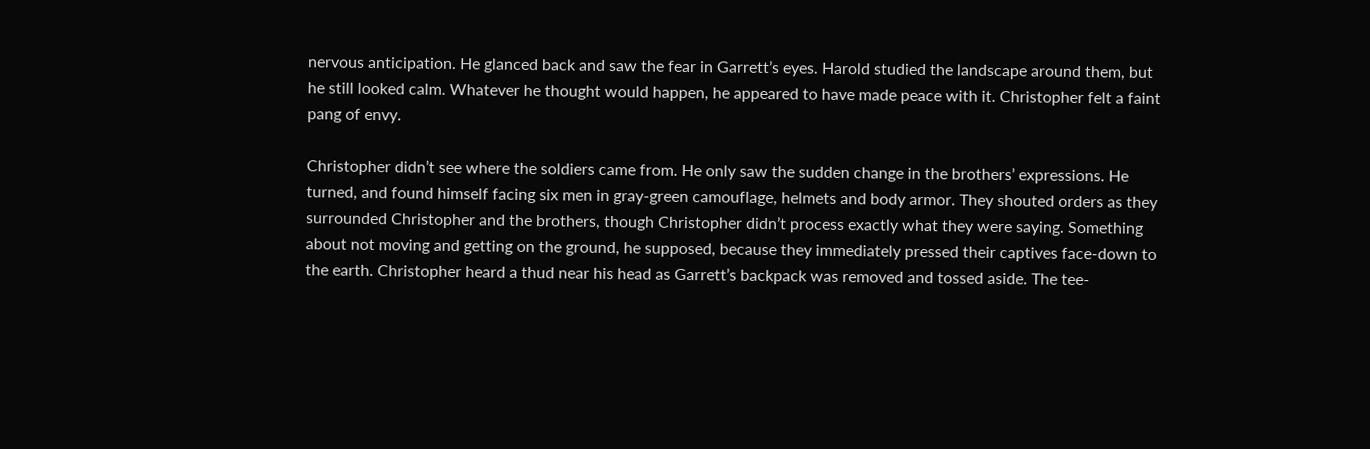nervous anticipation. He glanced back and saw the fear in Garrett’s eyes. Harold studied the landscape around them, but he still looked calm. Whatever he thought would happen, he appeared to have made peace with it. Christopher felt a faint pang of envy.

Christopher didn’t see where the soldiers came from. He only saw the sudden change in the brothers’ expressions. He turned, and found himself facing six men in gray-green camouflage, helmets and body armor. They shouted orders as they surrounded Christopher and the brothers, though Christopher didn’t process exactly what they were saying. Something about not moving and getting on the ground, he supposed, because they immediately pressed their captives face-down to the earth. Christopher heard a thud near his head as Garrett’s backpack was removed and tossed aside. The tee-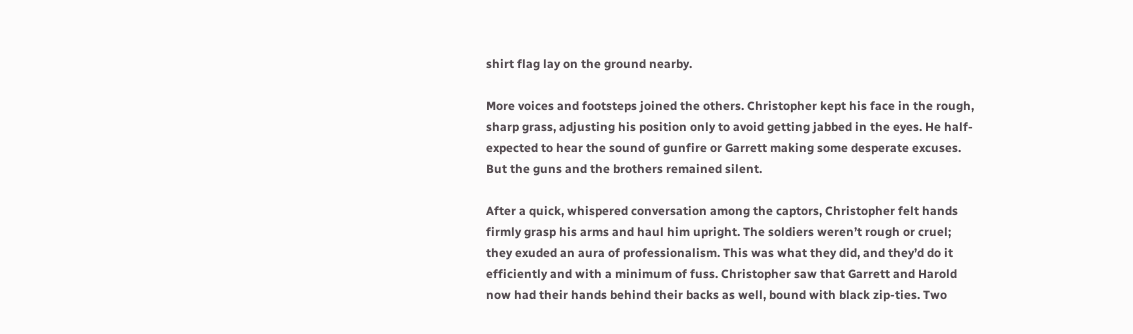shirt flag lay on the ground nearby.

More voices and footsteps joined the others. Christopher kept his face in the rough, sharp grass, adjusting his position only to avoid getting jabbed in the eyes. He half-expected to hear the sound of gunfire or Garrett making some desperate excuses. But the guns and the brothers remained silent.

After a quick, whispered conversation among the captors, Christopher felt hands firmly grasp his arms and haul him upright. The soldiers weren’t rough or cruel; they exuded an aura of professionalism. This was what they did, and they’d do it efficiently and with a minimum of fuss. Christopher saw that Garrett and Harold now had their hands behind their backs as well, bound with black zip-ties. Two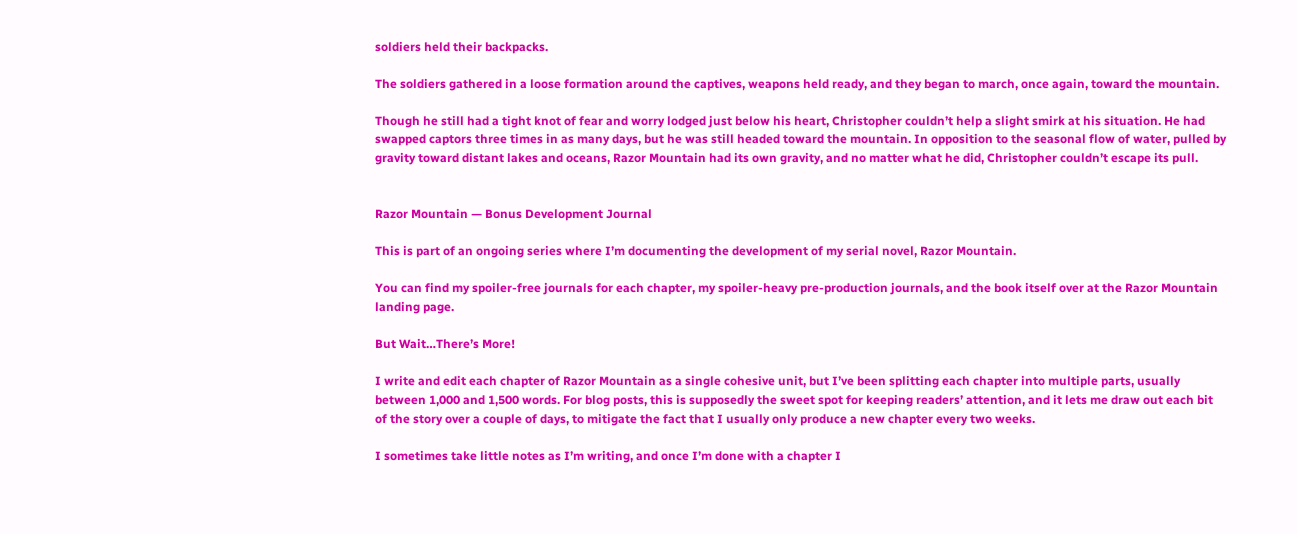soldiers held their backpacks.

The soldiers gathered in a loose formation around the captives, weapons held ready, and they began to march, once again, toward the mountain.

Though he still had a tight knot of fear and worry lodged just below his heart, Christopher couldn’t help a slight smirk at his situation. He had swapped captors three times in as many days, but he was still headed toward the mountain. In opposition to the seasonal flow of water, pulled by gravity toward distant lakes and oceans, Razor Mountain had its own gravity, and no matter what he did, Christopher couldn’t escape its pull.


Razor Mountain — Bonus Development Journal

This is part of an ongoing series where I’m documenting the development of my serial novel, Razor Mountain.

You can find my spoiler-free journals for each chapter, my spoiler-heavy pre-production journals, and the book itself over at the Razor Mountain landing page.

But Wait…There’s More!

I write and edit each chapter of Razor Mountain as a single cohesive unit, but I’ve been splitting each chapter into multiple parts, usually between 1,000 and 1,500 words. For blog posts, this is supposedly the sweet spot for keeping readers’ attention, and it lets me draw out each bit of the story over a couple of days, to mitigate the fact that I usually only produce a new chapter every two weeks.

I sometimes take little notes as I’m writing, and once I’m done with a chapter I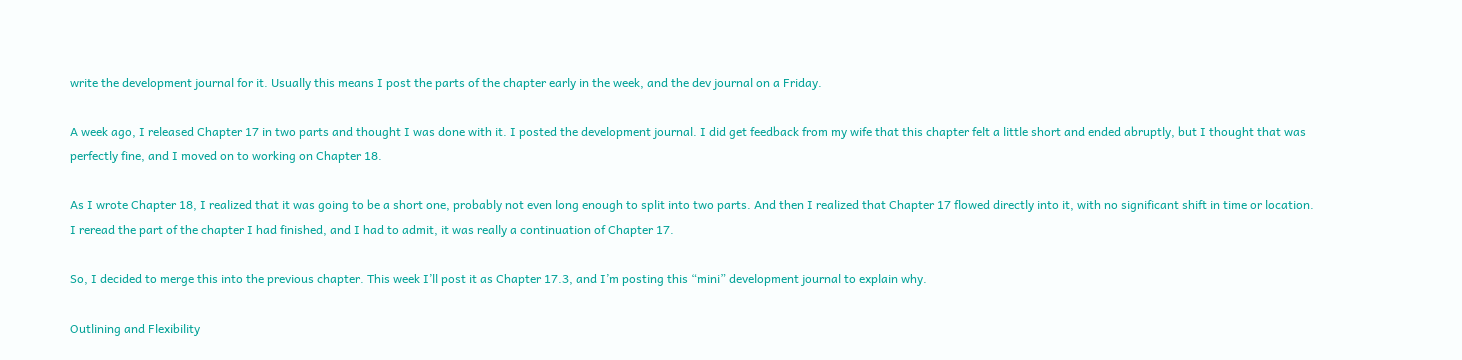write the development journal for it. Usually this means I post the parts of the chapter early in the week, and the dev journal on a Friday.

A week ago, I released Chapter 17 in two parts and thought I was done with it. I posted the development journal. I did get feedback from my wife that this chapter felt a little short and ended abruptly, but I thought that was perfectly fine, and I moved on to working on Chapter 18.

As I wrote Chapter 18, I realized that it was going to be a short one, probably not even long enough to split into two parts. And then I realized that Chapter 17 flowed directly into it, with no significant shift in time or location. I reread the part of the chapter I had finished, and I had to admit, it was really a continuation of Chapter 17.

So, I decided to merge this into the previous chapter. This week I’ll post it as Chapter 17.3, and I’m posting this “mini” development journal to explain why.

Outlining and Flexibility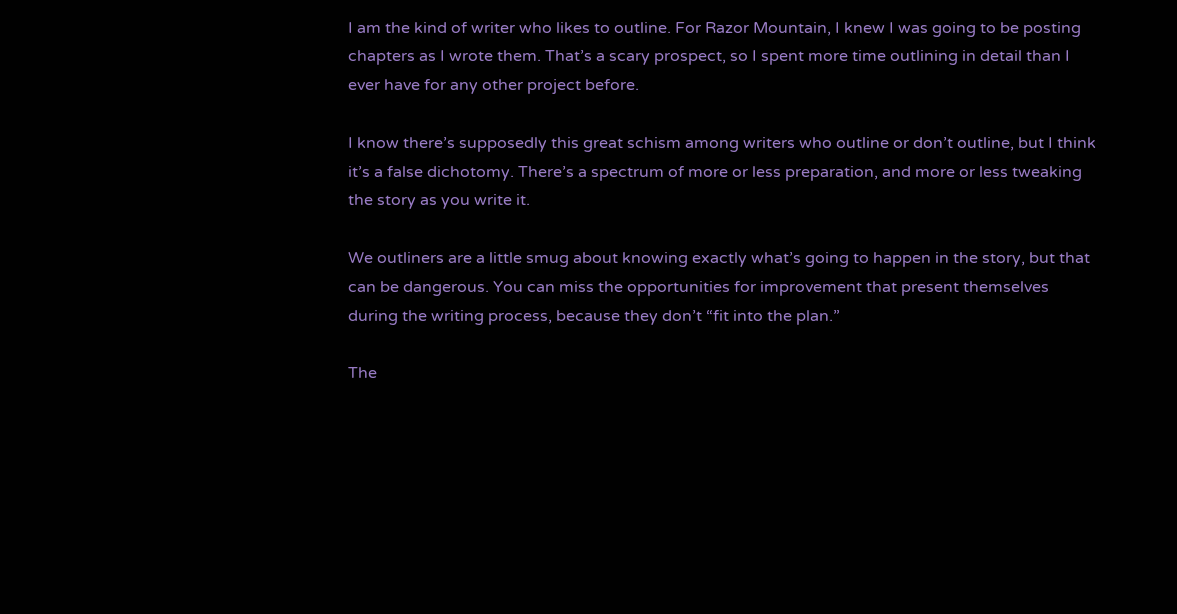I am the kind of writer who likes to outline. For Razor Mountain, I knew I was going to be posting chapters as I wrote them. That’s a scary prospect, so I spent more time outlining in detail than I ever have for any other project before.

I know there’s supposedly this great schism among writers who outline or don’t outline, but I think it’s a false dichotomy. There’s a spectrum of more or less preparation, and more or less tweaking the story as you write it.

We outliners are a little smug about knowing exactly what’s going to happen in the story, but that can be dangerous. You can miss the opportunities for improvement that present themselves during the writing process, because they don’t “fit into the plan.”

The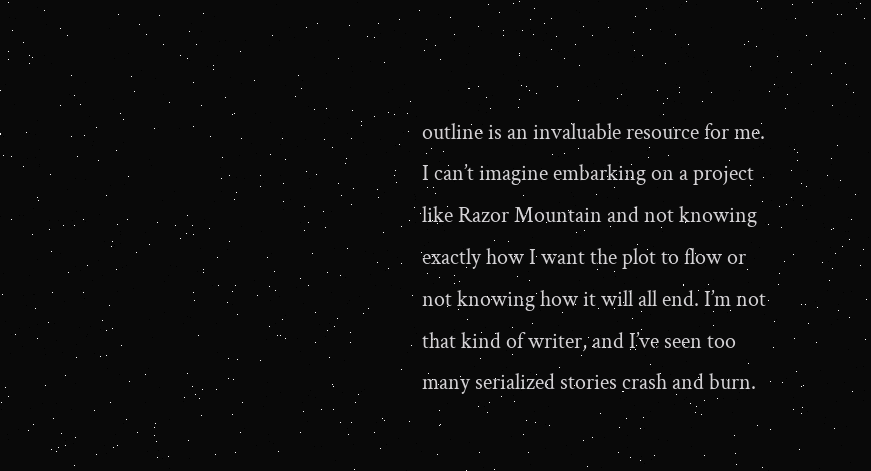outline is an invaluable resource for me. I can’t imagine embarking on a project like Razor Mountain and not knowing exactly how I want the plot to flow or not knowing how it will all end. I’m not that kind of writer, and I’ve seen too many serialized stories crash and burn.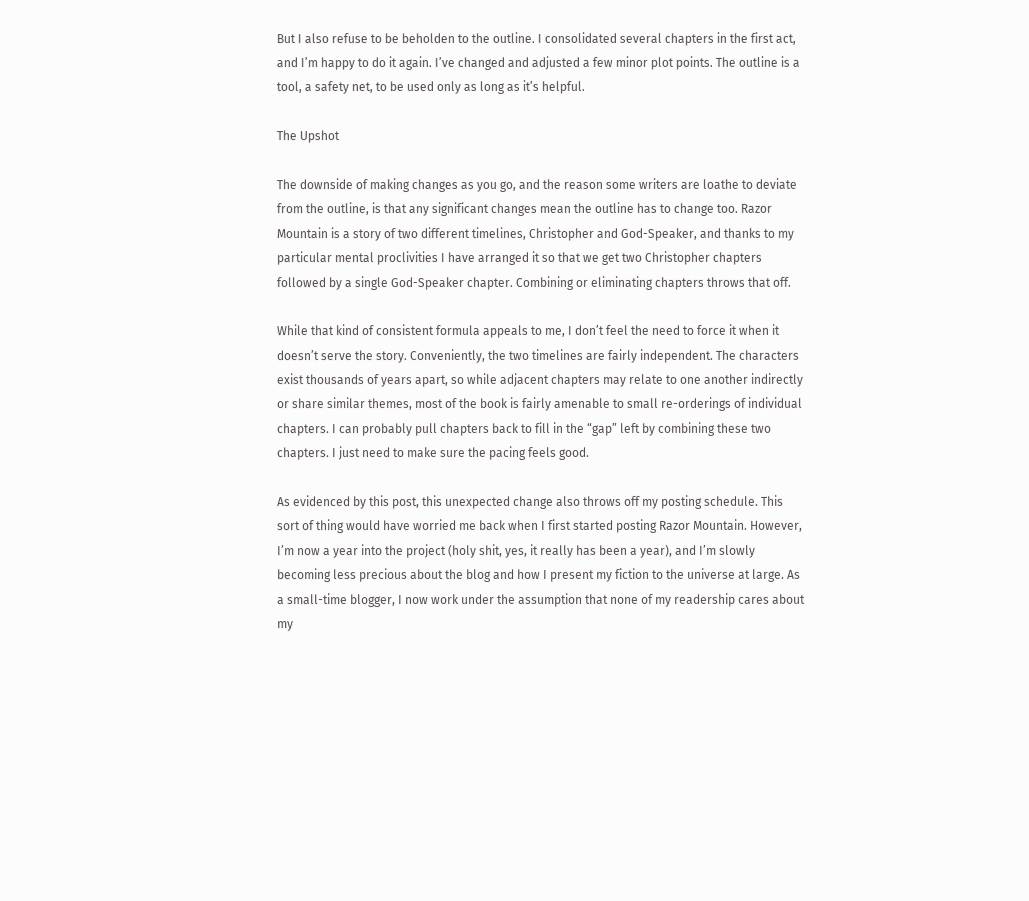But I also refuse to be beholden to the outline. I consolidated several chapters in the first act, and I’m happy to do it again. I’ve changed and adjusted a few minor plot points. The outline is a tool, a safety net, to be used only as long as it’s helpful.

The Upshot

The downside of making changes as you go, and the reason some writers are loathe to deviate from the outline, is that any significant changes mean the outline has to change too. Razor Mountain is a story of two different timelines, Christopher and God-Speaker, and thanks to my particular mental proclivities I have arranged it so that we get two Christopher chapters followed by a single God-Speaker chapter. Combining or eliminating chapters throws that off.

While that kind of consistent formula appeals to me, I don’t feel the need to force it when it doesn’t serve the story. Conveniently, the two timelines are fairly independent. The characters exist thousands of years apart, so while adjacent chapters may relate to one another indirectly or share similar themes, most of the book is fairly amenable to small re-orderings of individual chapters. I can probably pull chapters back to fill in the “gap” left by combining these two chapters. I just need to make sure the pacing feels good.

As evidenced by this post, this unexpected change also throws off my posting schedule. This sort of thing would have worried me back when I first started posting Razor Mountain. However, I’m now a year into the project (holy shit, yes, it really has been a year), and I’m slowly becoming less precious about the blog and how I present my fiction to the universe at large. As a small-time blogger, I now work under the assumption that none of my readership cares about my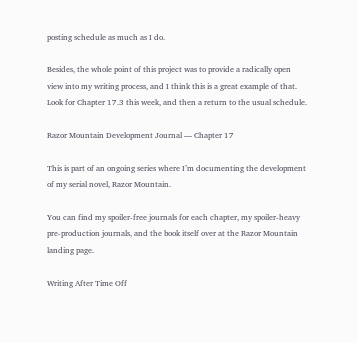posting schedule as much as I do.

Besides, the whole point of this project was to provide a radically open view into my writing process, and I think this is a great example of that. Look for Chapter 17.3 this week, and then a return to the usual schedule.

Razor Mountain Development Journal — Chapter 17

This is part of an ongoing series where I’m documenting the development of my serial novel, Razor Mountain.

You can find my spoiler-free journals for each chapter, my spoiler-heavy pre-production journals, and the book itself over at the Razor Mountain landing page.

Writing After Time Off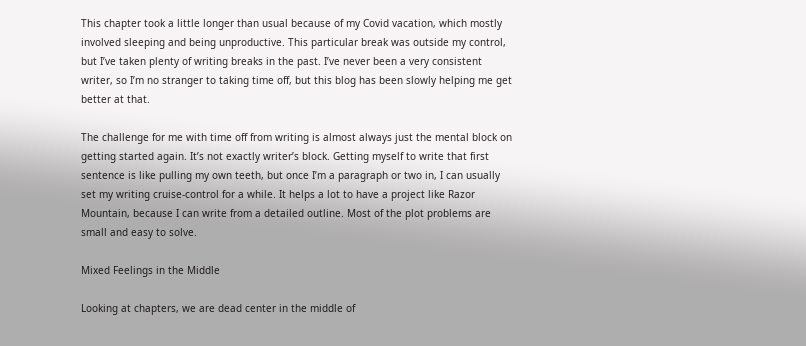This chapter took a little longer than usual because of my Covid vacation, which mostly involved sleeping and being unproductive. This particular break was outside my control, but I’ve taken plenty of writing breaks in the past. I’ve never been a very consistent writer, so I’m no stranger to taking time off, but this blog has been slowly helping me get better at that.

The challenge for me with time off from writing is almost always just the mental block on getting started again. It’s not exactly writer’s block. Getting myself to write that first sentence is like pulling my own teeth, but once I’m a paragraph or two in, I can usually set my writing cruise-control for a while. It helps a lot to have a project like Razor Mountain, because I can write from a detailed outline. Most of the plot problems are small and easy to solve.

Mixed Feelings in the Middle

Looking at chapters, we are dead center in the middle of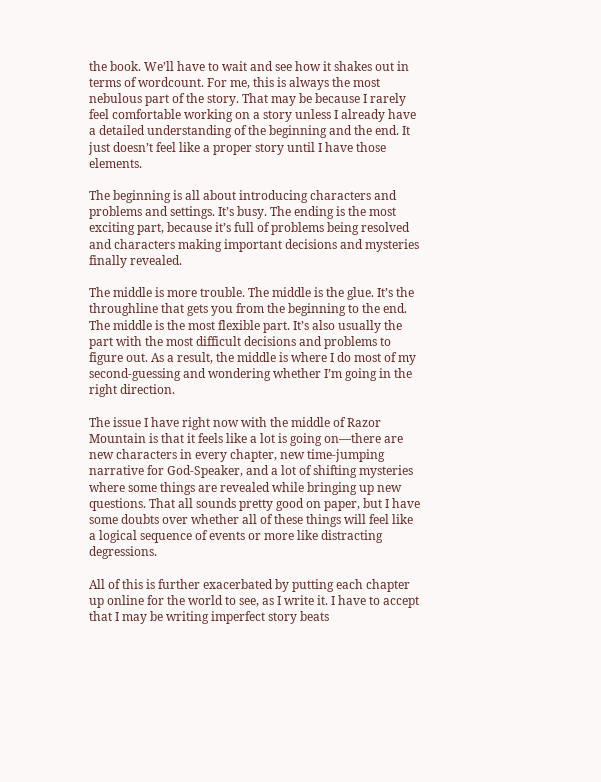the book. We’ll have to wait and see how it shakes out in terms of wordcount. For me, this is always the most nebulous part of the story. That may be because I rarely feel comfortable working on a story unless I already have a detailed understanding of the beginning and the end. It just doesn’t feel like a proper story until I have those elements.

The beginning is all about introducing characters and problems and settings. It’s busy. The ending is the most exciting part, because it’s full of problems being resolved and characters making important decisions and mysteries finally revealed.

The middle is more trouble. The middle is the glue. It’s the throughline that gets you from the beginning to the end. The middle is the most flexible part. It’s also usually the part with the most difficult decisions and problems to figure out. As a result, the middle is where I do most of my second-guessing and wondering whether I’m going in the right direction.

The issue I have right now with the middle of Razor Mountain is that it feels like a lot is going on—there are new characters in every chapter, new time-jumping narrative for God-Speaker, and a lot of shifting mysteries where some things are revealed while bringing up new questions. That all sounds pretty good on paper, but I have some doubts over whether all of these things will feel like a logical sequence of events or more like distracting degressions.

All of this is further exacerbated by putting each chapter up online for the world to see, as I write it. I have to accept that I may be writing imperfect story beats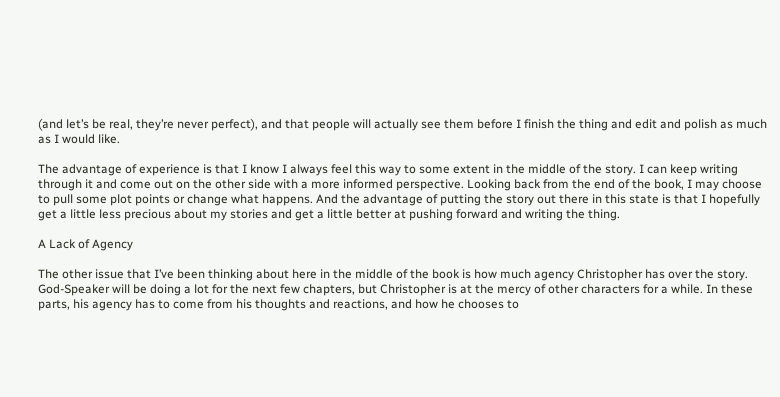(and let’s be real, they’re never perfect), and that people will actually see them before I finish the thing and edit and polish as much as I would like.

The advantage of experience is that I know I always feel this way to some extent in the middle of the story. I can keep writing through it and come out on the other side with a more informed perspective. Looking back from the end of the book, I may choose to pull some plot points or change what happens. And the advantage of putting the story out there in this state is that I hopefully get a little less precious about my stories and get a little better at pushing forward and writing the thing.

A Lack of Agency

The other issue that I’ve been thinking about here in the middle of the book is how much agency Christopher has over the story. God-Speaker will be doing a lot for the next few chapters, but Christopher is at the mercy of other characters for a while. In these parts, his agency has to come from his thoughts and reactions, and how he chooses to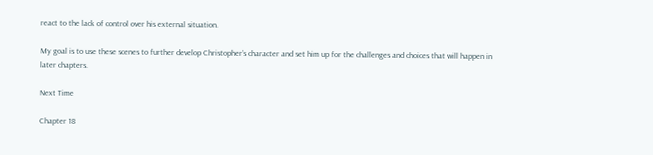react to the lack of control over his external situation.

My goal is to use these scenes to further develop Christopher’s character and set him up for the challenges and choices that will happen in later chapters.

Next Time

Chapter 18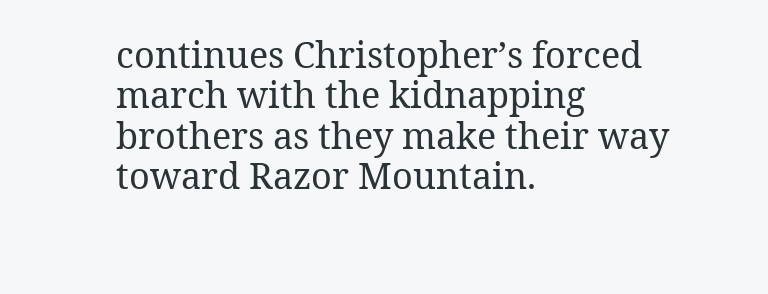continues Christopher’s forced march with the kidnapping brothers as they make their way toward Razor Mountain.